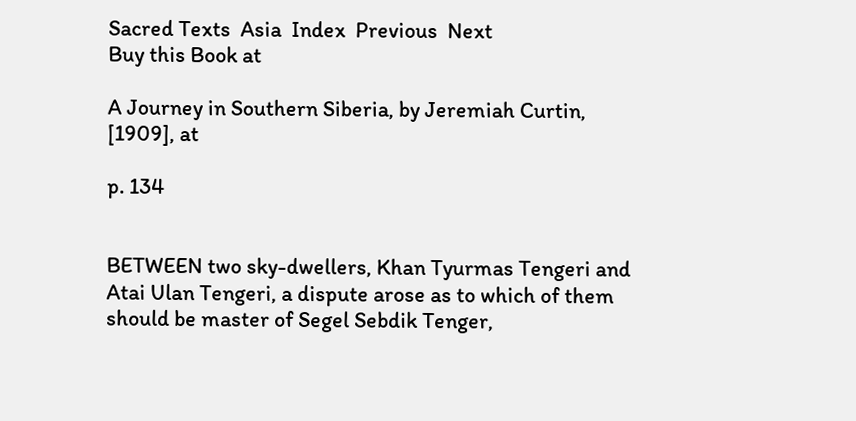Sacred Texts  Asia  Index  Previous  Next
Buy this Book at

A Journey in Southern Siberia, by Jeremiah Curtin, [1909], at

p. 134


BETWEEN two sky-dwellers, Khan Tyurmas Tengeri and Atai Ulan Tengeri, a dispute arose as to which of them should be master of Segel Sebdik Tenger,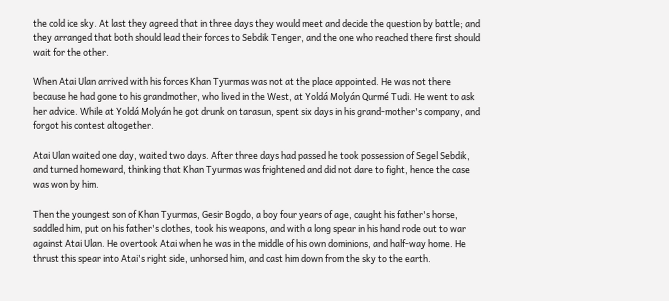the cold ice sky. At last they agreed that in three days they would meet and decide the question by battle; and they arranged that both should lead their forces to Sebdik Tenger, and the one who reached there first should wait for the other.

When Atai Ulan arrived with his forces Khan Tyurmas was not at the place appointed. He was not there because he had gone to his grandmother, who lived in the West, at Yoldá Molyán Qurmé Tudi. He went to ask her advice. While at Yoldá Molyán he got drunk on tarasun, spent six days in his grand-mother's company, and forgot his contest altogether.

Atai Ulan waited one day, waited two days. After three days had passed he took possession of Segel Sebdik, and turned homeward, thinking that Khan Tyurmas was frightened and did not dare to fight, hence the case was won by him.

Then the youngest son of Khan Tyurmas, Gesir Bogdo, a boy four years of age, caught his father's horse, saddled him, put on his father's clothes, took his weapons, and with a long spear in his hand rode out to war against Atai Ulan. He overtook Atai when he was in the middle of his own dominions, and half-way home. He thrust this spear into Atai's right side, unhorsed him, and cast him down from the sky to the earth.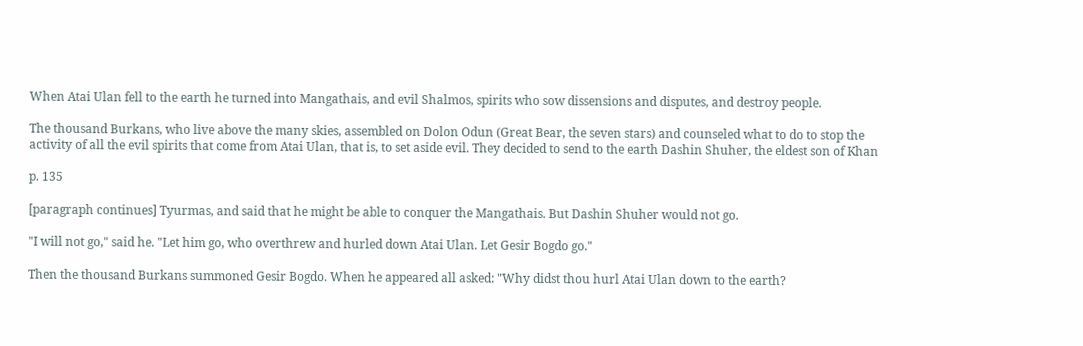When Atai Ulan fell to the earth he turned into Mangathais, and evil Shalmos, spirits who sow dissensions and disputes, and destroy people.

The thousand Burkans, who live above the many skies, assembled on Dolon Odun (Great Bear, the seven stars) and counseled what to do to stop the activity of all the evil spirits that come from Atai Ulan, that is, to set aside evil. They decided to send to the earth Dashin Shuher, the eldest son of Khan

p. 135

[paragraph continues] Tyurmas, and said that he might be able to conquer the Mangathais. But Dashin Shuher would not go.

"I will not go," said he. "Let him go, who overthrew and hurled down Atai Ulan. Let Gesir Bogdo go."

Then the thousand Burkans summoned Gesir Bogdo. When he appeared all asked: "Why didst thou hurl Atai Ulan down to the earth?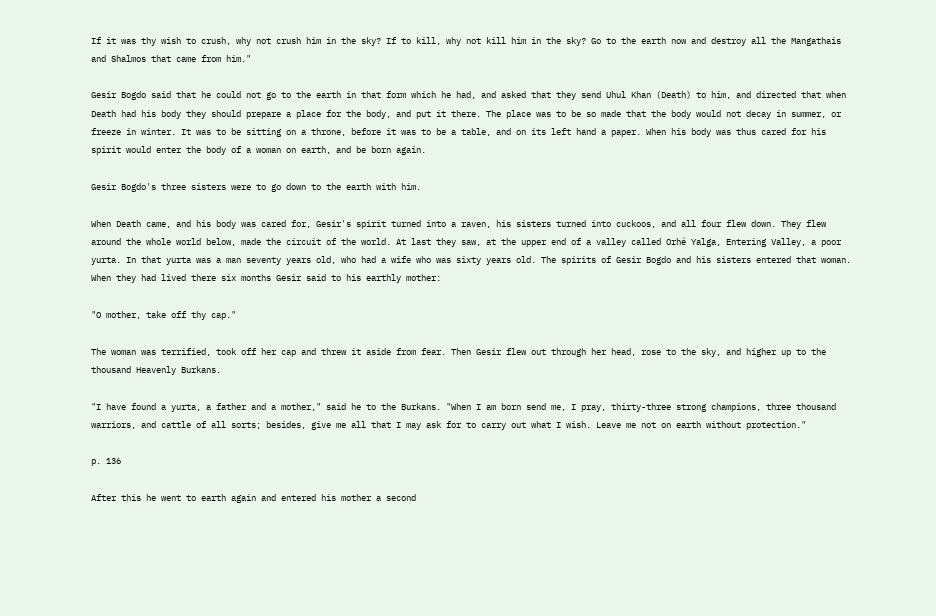If it was thy wish to crush, why not crush him in the sky? If to kill, why not kill him in the sky? Go to the earth now and destroy all the Mangathais and Shalmos that came from him."

Gesir Bogdo said that he could not go to the earth in that form which he had, and asked that they send Uhul Khan (Death) to him, and directed that when Death had his body they should prepare a place for the body, and put it there. The place was to be so made that the body would not decay in summer, or freeze in winter. It was to be sitting on a throne, before it was to be a table, and on its left hand a paper. When his body was thus cared for his spirit would enter the body of a woman on earth, and be born again.

Gesir Bogdo's three sisters were to go down to the earth with him.

When Death came, and his body was cared for, Gesir's spirit turned into a raven, his sisters turned into cuckoos, and all four flew down. They flew around the whole world below, made the circuit of the world. At last they saw, at the upper end of a valley called Orhé Yalga, Entering Valley, a poor yurta. In that yurta was a man seventy years old, who had a wife who was sixty years old. The spirits of Gesir Bogdo and his sisters entered that woman. When they had lived there six months Gesir said to his earthly mother:

"O mother, take off thy cap."

The woman was terrified, took off her cap and threw it aside from fear. Then Gesir flew out through her head, rose to the sky, and higher up to the thousand Heavenly Burkans.

"I have found a yurta, a father and a mother," said he to the Burkans. "When I am born send me, I pray, thirty-three strong champions, three thousand warriors, and cattle of all sorts; besides, give me all that I may ask for to carry out what I wish. Leave me not on earth without protection."

p. 136

After this he went to earth again and entered his mother a second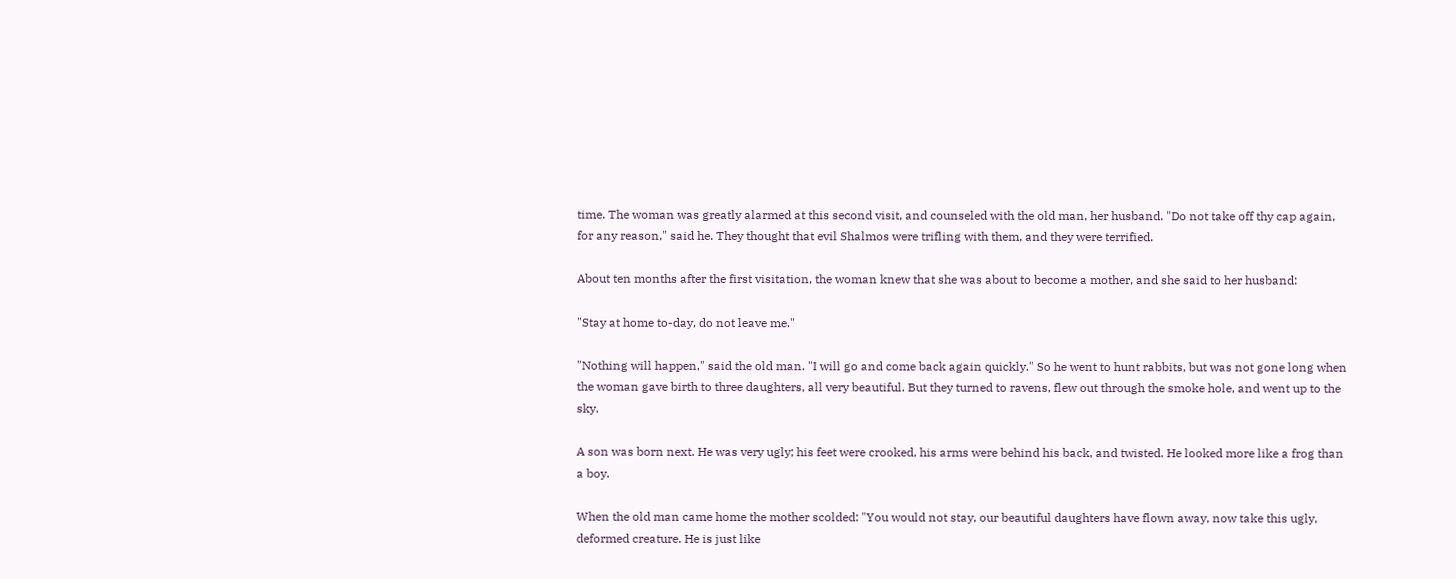time. The woman was greatly alarmed at this second visit, and counseled with the old man, her husband. "Do not take off thy cap again, for any reason," said he. They thought that evil Shalmos were trifling with them, and they were terrified.

About ten months after the first visitation, the woman knew that she was about to become a mother, and she said to her husband:

"Stay at home to-day, do not leave me."

"Nothing will happen," said the old man. "I will go and come back again quickly." So he went to hunt rabbits, but was not gone long when the woman gave birth to three daughters, all very beautiful. But they turned to ravens, flew out through the smoke hole, and went up to the sky.

A son was born next. He was very ugly; his feet were crooked, his arms were behind his back, and twisted. He looked more like a frog than a boy.

When the old man came home the mother scolded: "You would not stay, our beautiful daughters have flown away, now take this ugly, deformed creature. He is just like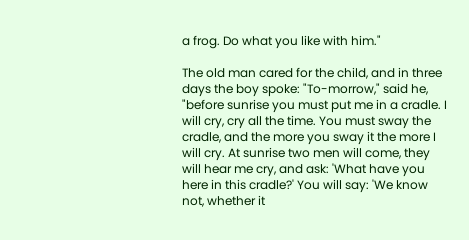a frog. Do what you like with him."

The old man cared for the child, and in three days the boy spoke: "To-morrow," said he, "before sunrise you must put me in a cradle. I will cry, cry all the time. You must sway the cradle, and the more you sway it the more I will cry. At sunrise two men will come, they will hear me cry, and ask: 'What have you here in this cradle?' You will say: 'We know not, whether it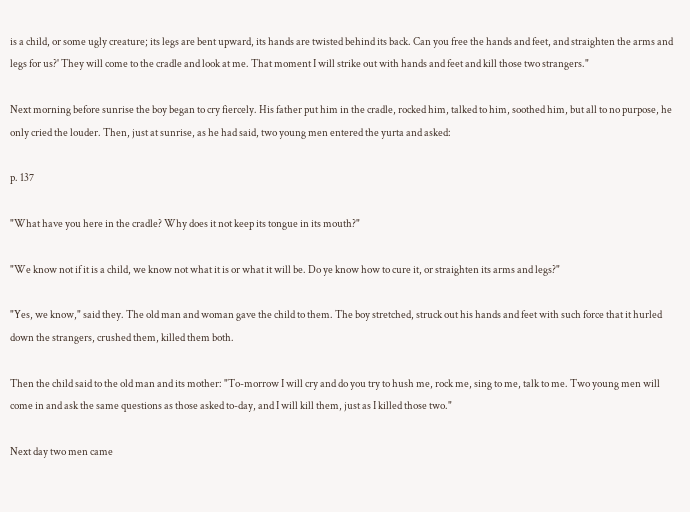is a child, or some ugly creature; its legs are bent upward, its hands are twisted behind its back. Can you free the hands and feet, and straighten the arms and legs for us?' They will come to the cradle and look at me. That moment I will strike out with hands and feet and kill those two strangers."

Next morning before sunrise the boy began to cry fiercely. His father put him in the cradle, rocked him, talked to him, soothed him, but all to no purpose, he only cried the louder. Then, just at sunrise, as he had said, two young men entered the yurta and asked:

p. 137

"What have you here in the cradle? Why does it not keep its tongue in its mouth?"

"We know not if it is a child, we know not what it is or what it will be. Do ye know how to cure it, or straighten its arms and legs?"

"Yes, we know," said they. The old man and woman gave the child to them. The boy stretched, struck out his hands and feet with such force that it hurled down the strangers, crushed them, killed them both.

Then the child said to the old man and its mother: "To-morrow I will cry and do you try to hush me, rock me, sing to me, talk to me. Two young men will come in and ask the same questions as those asked to-day, and I will kill them, just as I killed those two."

Next day two men came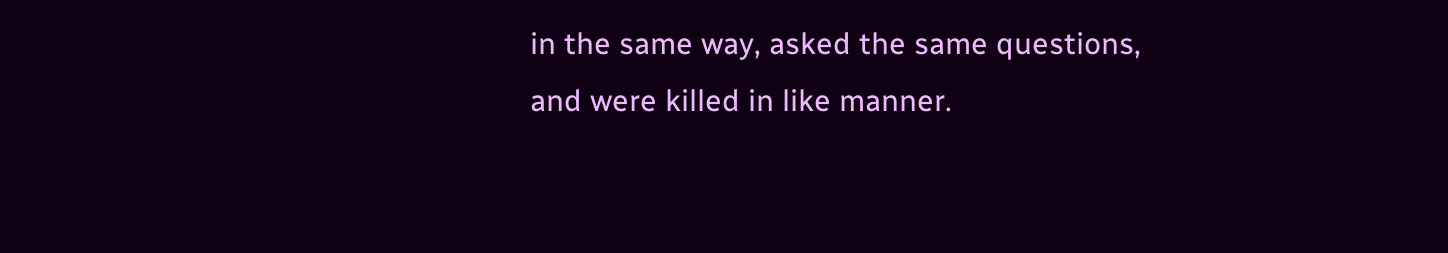in the same way, asked the same questions, and were killed in like manner.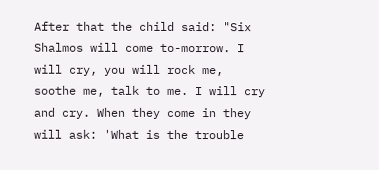After that the child said: "Six Shalmos will come to-morrow. I will cry, you will rock me, soothe me, talk to me. I will cry and cry. When they come in they will ask: 'What is the trouble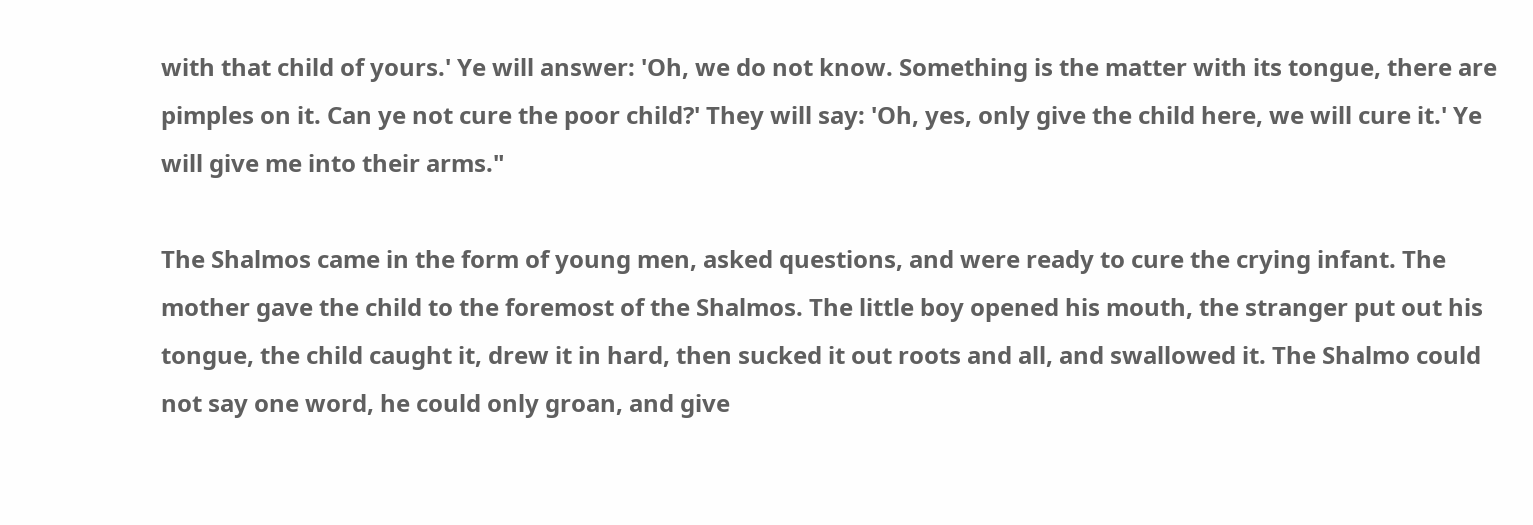with that child of yours.' Ye will answer: 'Oh, we do not know. Something is the matter with its tongue, there are pimples on it. Can ye not cure the poor child?' They will say: 'Oh, yes, only give the child here, we will cure it.' Ye will give me into their arms."

The Shalmos came in the form of young men, asked questions, and were ready to cure the crying infant. The mother gave the child to the foremost of the Shalmos. The little boy opened his mouth, the stranger put out his tongue, the child caught it, drew it in hard, then sucked it out roots and all, and swallowed it. The Shalmo could not say one word, he could only groan, and give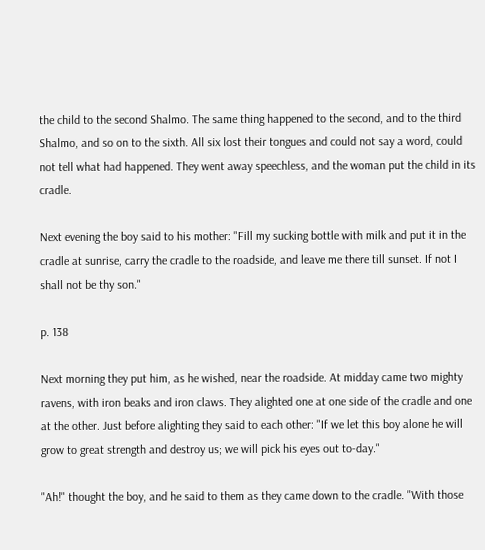the child to the second Shalmo. The same thing happened to the second, and to the third Shalmo, and so on to the sixth. All six lost their tongues and could not say a word, could not tell what had happened. They went away speechless, and the woman put the child in its cradle.

Next evening the boy said to his mother: "Fill my sucking bottle with milk and put it in the cradle at sunrise, carry the cradle to the roadside, and leave me there till sunset. If not I shall not be thy son."

p. 138

Next morning they put him, as he wished, near the roadside. At midday came two mighty ravens, with iron beaks and iron claws. They alighted one at one side of the cradle and one at the other. Just before alighting they said to each other: "If we let this boy alone he will grow to great strength and destroy us; we will pick his eyes out to-day."

"Ah!" thought the boy, and he said to them as they came down to the cradle. "With those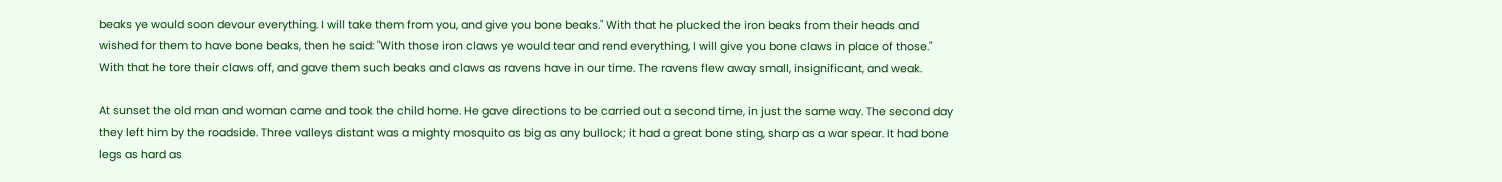beaks ye would soon devour everything. I will take them from you, and give you bone beaks." With that he plucked the iron beaks from their heads and wished for them to have bone beaks, then he said: "With those iron claws ye would tear and rend everything, I will give you bone claws in place of those." With that he tore their claws off, and gave them such beaks and claws as ravens have in our time. The ravens flew away small, insignificant, and weak.

At sunset the old man and woman came and took the child home. He gave directions to be carried out a second time, in just the same way. The second day they left him by the roadside. Three valleys distant was a mighty mosquito as big as any bullock; it had a great bone sting, sharp as a war spear. It had bone legs as hard as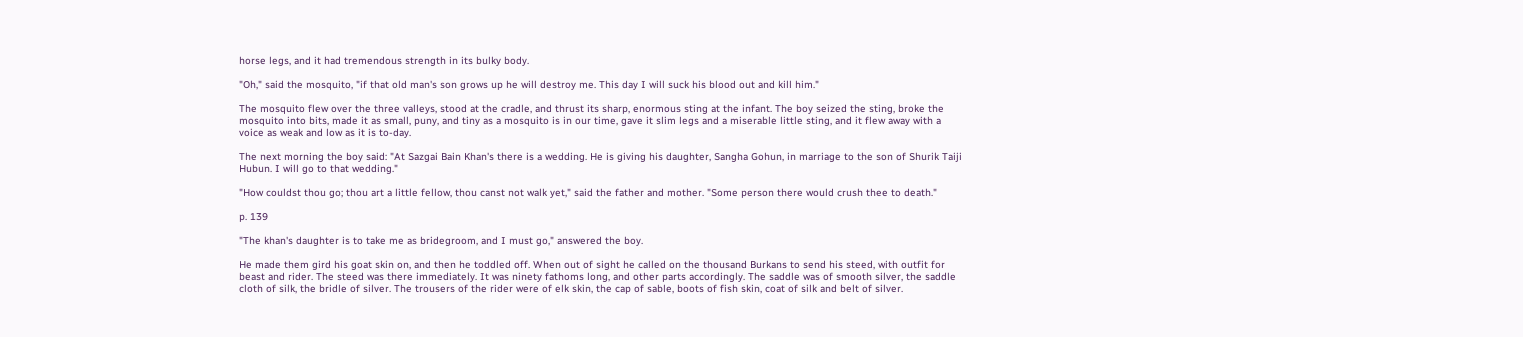horse legs, and it had tremendous strength in its bulky body.

"Oh," said the mosquito, "if that old man's son grows up he will destroy me. This day I will suck his blood out and kill him."

The mosquito flew over the three valleys, stood at the cradle, and thrust its sharp, enormous sting at the infant. The boy seized the sting, broke the mosquito into bits, made it as small, puny, and tiny as a mosquito is in our time, gave it slim legs and a miserable little sting, and it flew away with a voice as weak and low as it is to-day.

The next morning the boy said: "At Sazgai Bain Khan's there is a wedding. He is giving his daughter, Sangha Gohun, in marriage to the son of Shurik Taiji Hubun. I will go to that wedding."

"How couldst thou go; thou art a little fellow, thou canst not walk yet," said the father and mother. "Some person there would crush thee to death."

p. 139

"The khan's daughter is to take me as bridegroom, and I must go," answered the boy.

He made them gird his goat skin on, and then he toddled off. When out of sight he called on the thousand Burkans to send his steed, with outfit for beast and rider. The steed was there immediately. It was ninety fathoms long, and other parts accordingly. The saddle was of smooth silver, the saddle cloth of silk, the bridle of silver. The trousers of the rider were of elk skin, the cap of sable, boots of fish skin, coat of silk and belt of silver.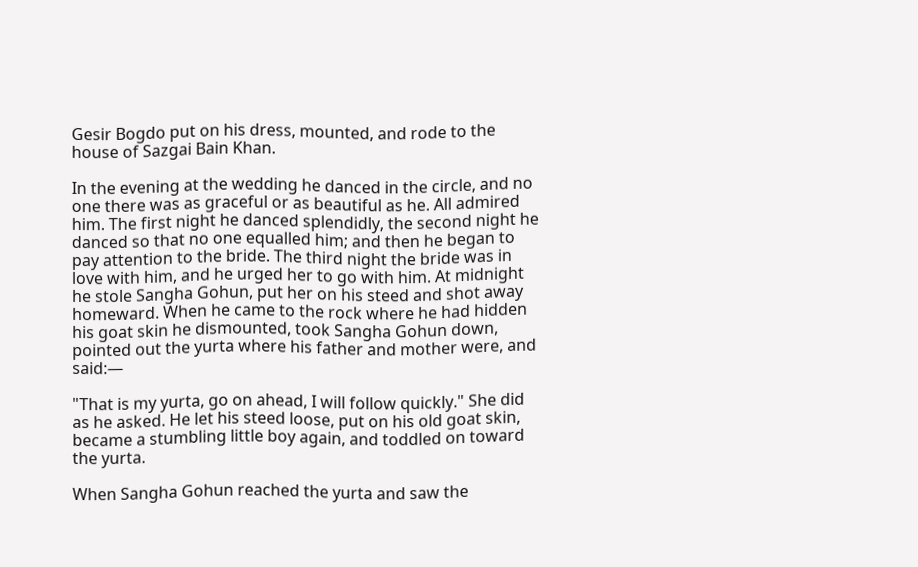Gesir Bogdo put on his dress, mounted, and rode to the house of Sazgai Bain Khan.

In the evening at the wedding he danced in the circle, and no one there was as graceful or as beautiful as he. All admired him. The first night he danced splendidly, the second night he danced so that no one equalled him; and then he began to pay attention to the bride. The third night the bride was in love with him, and he urged her to go with him. At midnight he stole Sangha Gohun, put her on his steed and shot away homeward. When he came to the rock where he had hidden his goat skin he dismounted, took Sangha Gohun down, pointed out the yurta where his father and mother were, and said:—

"That is my yurta, go on ahead, I will follow quickly." She did as he asked. He let his steed loose, put on his old goat skin, became a stumbling little boy again, and toddled on toward the yurta.

When Sangha Gohun reached the yurta and saw the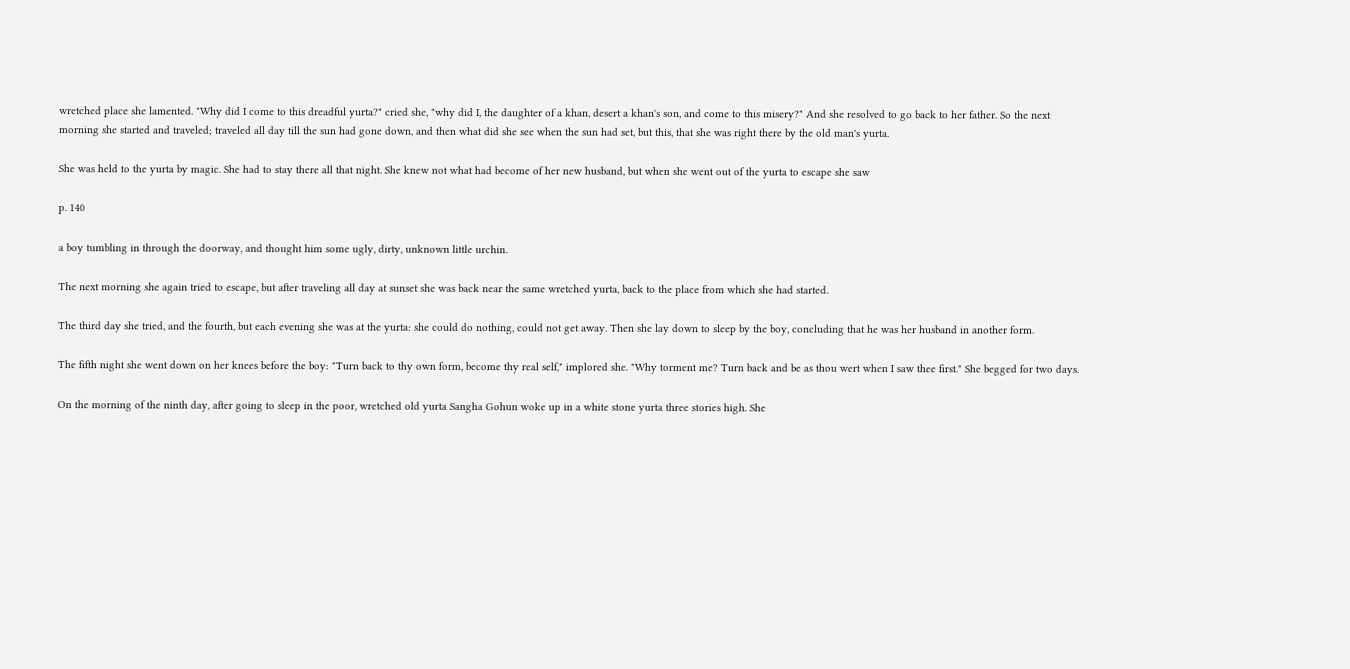wretched place she lamented. "Why did I come to this dreadful yurta?" cried she, "why did I, the daughter of a khan, desert a khan's son, and come to this misery?" And she resolved to go back to her father. So the next morning she started and traveled; traveled all day till the sun had gone down, and then what did she see when the sun had set, but this, that she was right there by the old man's yurta.

She was held to the yurta by magic. She had to stay there all that night. She knew not what had become of her new husband, but when she went out of the yurta to escape she saw

p. 140

a boy tumbling in through the doorway, and thought him some ugly, dirty, unknown little urchin.

The next morning she again tried to escape, but after traveling all day at sunset she was back near the same wretched yurta, back to the place from which she had started.

The third day she tried, and the fourth, but each evening she was at the yurta: she could do nothing, could not get away. Then she lay down to sleep by the boy, concluding that he was her husband in another form.

The fifth night she went down on her knees before the boy: "Turn back to thy own form, become thy real self," implored she. "Why torment me? Turn back and be as thou wert when I saw thee first." She begged for two days.

On the morning of the ninth day, after going to sleep in the poor, wretched old yurta Sangha Gohun woke up in a white stone yurta three stories high. She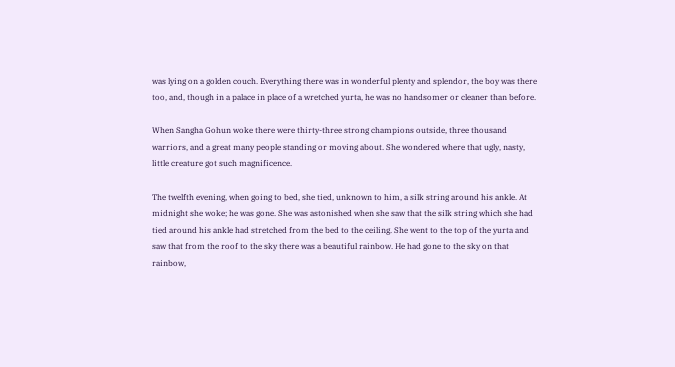was lying on a golden couch. Everything there was in wonderful plenty and splendor, the boy was there too, and, though in a palace in place of a wretched yurta, he was no handsomer or cleaner than before.

When Sangha Gohun woke there were thirty-three strong champions outside, three thousand warriors, and a great many people standing or moving about. She wondered where that ugly, nasty, little creature got such magnificence.

The twelfth evening, when going to bed, she tied, unknown to him, a silk string around his ankle. At midnight she woke; he was gone. She was astonished when she saw that the silk string which she had tied around his ankle had stretched from the bed to the ceiling. She went to the top of the yurta and saw that from the roof to the sky there was a beautiful rainbow. He had gone to the sky on that rainbow,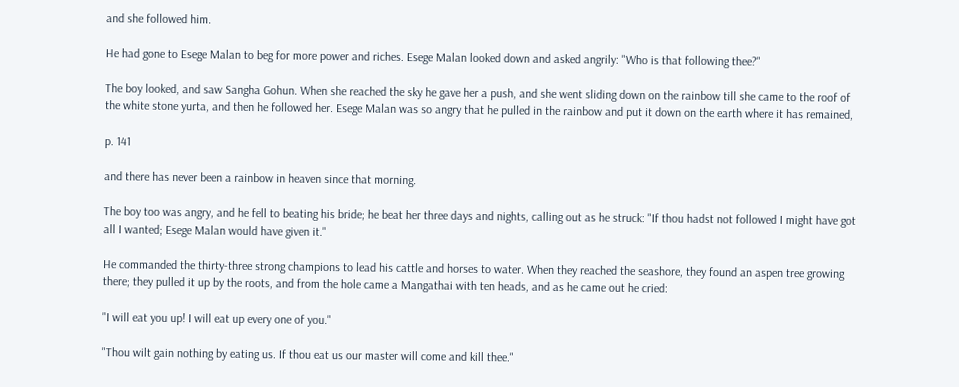and she followed him.

He had gone to Esege Malan to beg for more power and riches. Esege Malan looked down and asked angrily: "Who is that following thee?"

The boy looked, and saw Sangha Gohun. When she reached the sky he gave her a push, and she went sliding down on the rainbow till she came to the roof of the white stone yurta, and then he followed her. Esege Malan was so angry that he pulled in the rainbow and put it down on the earth where it has remained,

p. 141

and there has never been a rainbow in heaven since that morning.

The boy too was angry, and he fell to beating his bride; he beat her three days and nights, calling out as he struck: "If thou hadst not followed I might have got all I wanted; Esege Malan would have given it."

He commanded the thirty-three strong champions to lead his cattle and horses to water. When they reached the seashore, they found an aspen tree growing there; they pulled it up by the roots, and from the hole came a Mangathai with ten heads, and as he came out he cried:

"I will eat you up! I will eat up every one of you."

"Thou wilt gain nothing by eating us. If thou eat us our master will come and kill thee."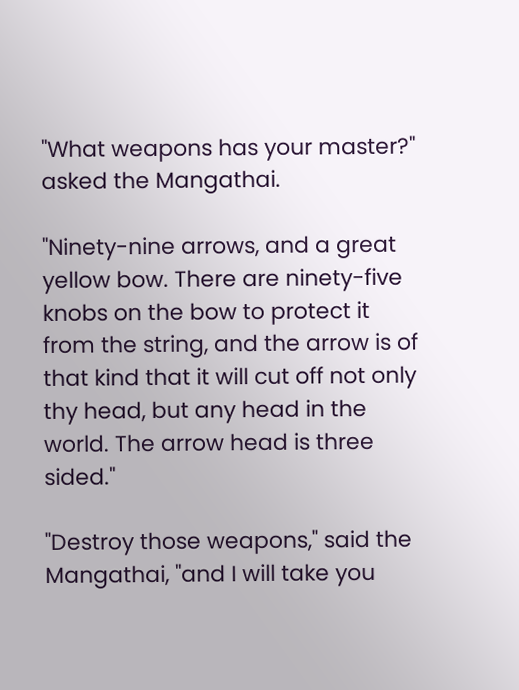"What weapons has your master?" asked the Mangathai.

"Ninety-nine arrows, and a great yellow bow. There are ninety-five knobs on the bow to protect it from the string, and the arrow is of that kind that it will cut off not only thy head, but any head in the world. The arrow head is three sided."

"Destroy those weapons," said the Mangathai, "and I will take you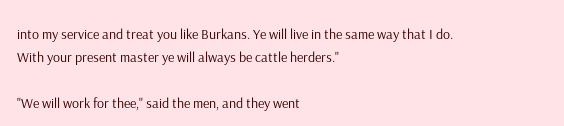into my service and treat you like Burkans. Ye will live in the same way that I do. With your present master ye will always be cattle herders."

"We will work for thee," said the men, and they went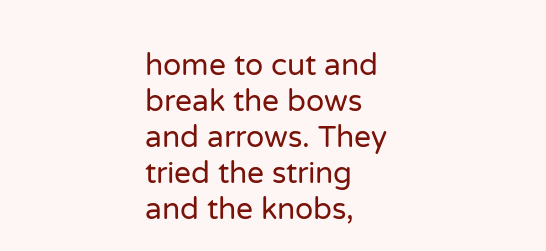home to cut and break the bows and arrows. They tried the string and the knobs,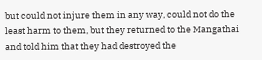but could not injure them in any way, could not do the least harm to them, but they returned to the Mangathai and told him that they had destroyed the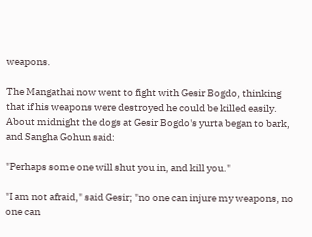weapons.

The Mangathai now went to fight with Gesir Bogdo, thinking that if his weapons were destroyed he could be killed easily. About midnight the dogs at Gesir Bogdo's yurta began to bark, and Sangha Gohun said:

"Perhaps some one will shut you in, and kill you."

"I am not afraid," said Gesir; "no one can injure my weapons, no one can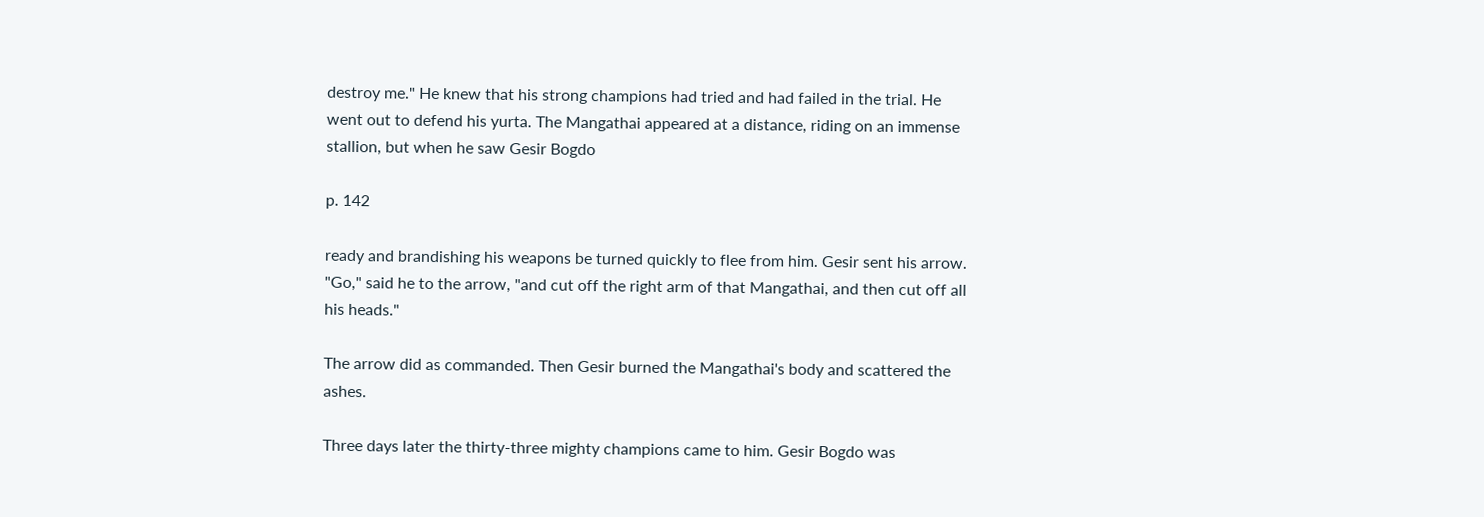destroy me." He knew that his strong champions had tried and had failed in the trial. He went out to defend his yurta. The Mangathai appeared at a distance, riding on an immense stallion, but when he saw Gesir Bogdo

p. 142

ready and brandishing his weapons be turned quickly to flee from him. Gesir sent his arrow. "Go," said he to the arrow, "and cut off the right arm of that Mangathai, and then cut off all his heads."

The arrow did as commanded. Then Gesir burned the Mangathai's body and scattered the ashes.

Three days later the thirty-three mighty champions came to him. Gesir Bogdo was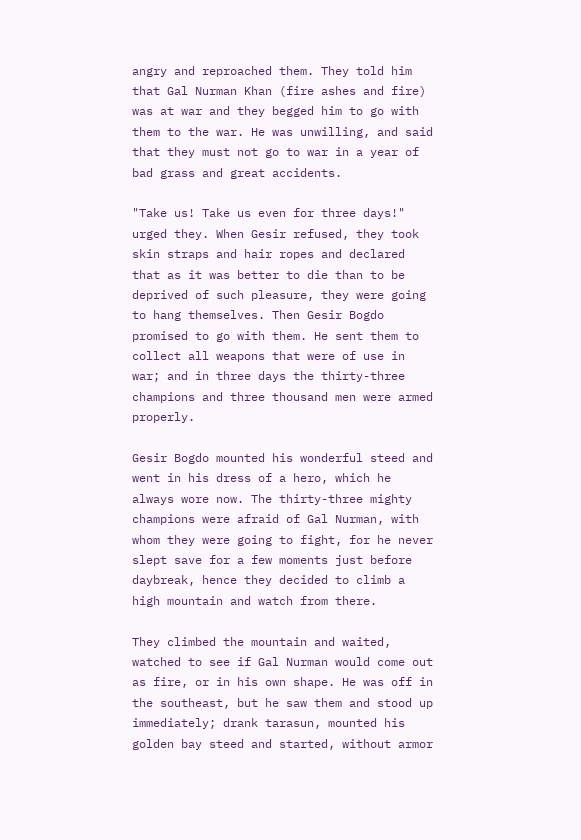angry and reproached them. They told him that Gal Nurman Khan (fire ashes and fire) was at war and they begged him to go with them to the war. He was unwilling, and said that they must not go to war in a year of bad grass and great accidents.

"Take us! Take us even for three days!" urged they. When Gesir refused, they took skin straps and hair ropes and declared that as it was better to die than to be deprived of such pleasure, they were going to hang themselves. Then Gesir Bogdo promised to go with them. He sent them to collect all weapons that were of use in war; and in three days the thirty-three champions and three thousand men were armed properly.

Gesir Bogdo mounted his wonderful steed and went in his dress of a hero, which he always wore now. The thirty-three mighty champions were afraid of Gal Nurman, with whom they were going to fight, for he never slept save for a few moments just before daybreak, hence they decided to climb a high mountain and watch from there.

They climbed the mountain and waited, watched to see if Gal Nurman would come out as fire, or in his own shape. He was off in the southeast, but he saw them and stood up immediately; drank tarasun, mounted his golden bay steed and started, without armor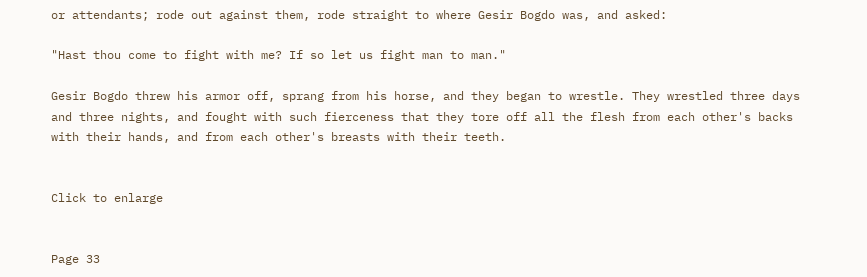or attendants; rode out against them, rode straight to where Gesir Bogdo was, and asked:

"Hast thou come to fight with me? If so let us fight man to man."

Gesir Bogdo threw his armor off, sprang from his horse, and they began to wrestle. They wrestled three days and three nights, and fought with such fierceness that they tore off all the flesh from each other's backs with their hands, and from each other's breasts with their teeth.


Click to enlarge


Page 33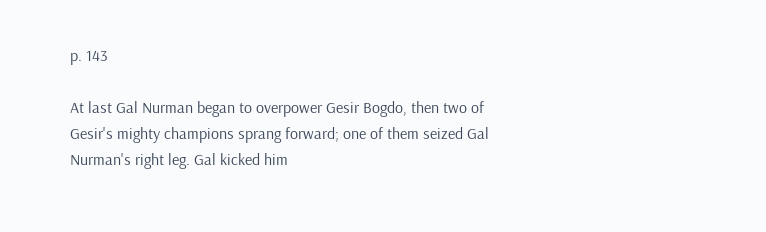p. 143

At last Gal Nurman began to overpower Gesir Bogdo, then two of Gesir's mighty champions sprang forward; one of them seized Gal Nurman's right leg. Gal kicked him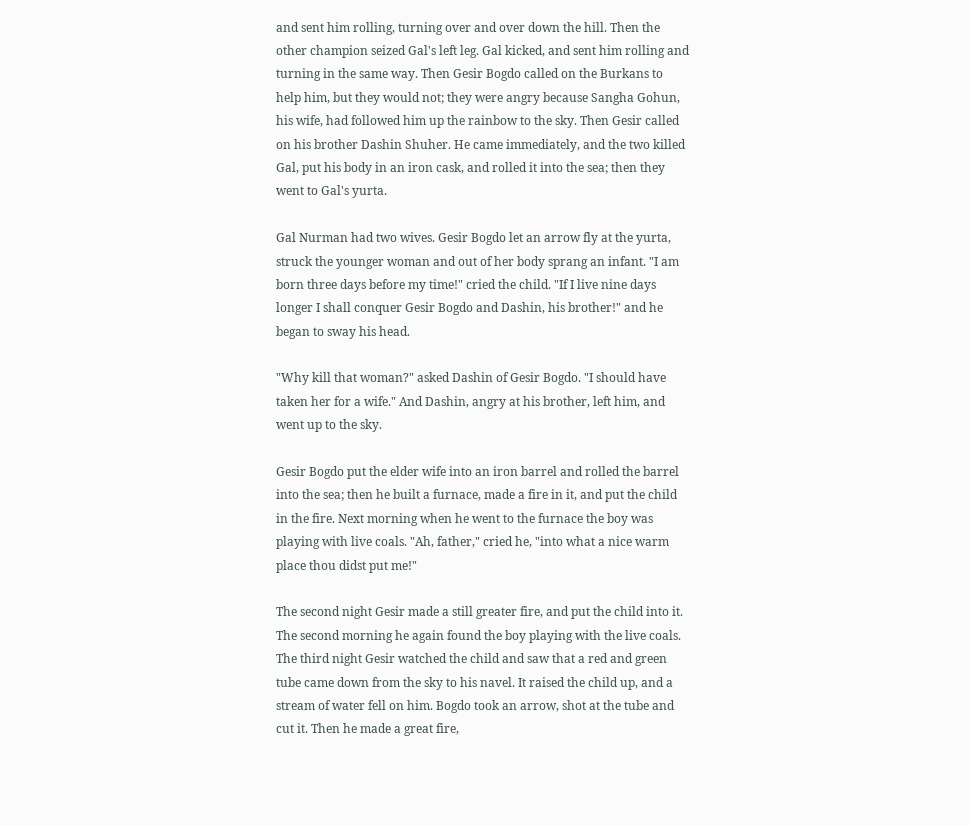and sent him rolling, turning over and over down the hill. Then the other champion seized Gal's left leg. Gal kicked, and sent him rolling and turning in the same way. Then Gesir Bogdo called on the Burkans to help him, but they would not; they were angry because Sangha Gohun, his wife, had followed him up the rainbow to the sky. Then Gesir called on his brother Dashin Shuher. He came immediately, and the two killed Gal, put his body in an iron cask, and rolled it into the sea; then they went to Gal's yurta.

Gal Nurman had two wives. Gesir Bogdo let an arrow fly at the yurta, struck the younger woman and out of her body sprang an infant. "I am born three days before my time!" cried the child. "If I live nine days longer I shall conquer Gesir Bogdo and Dashin, his brother!" and he began to sway his head.

"Why kill that woman?" asked Dashin of Gesir Bogdo. "I should have taken her for a wife." And Dashin, angry at his brother, left him, and went up to the sky.

Gesir Bogdo put the elder wife into an iron barrel and rolled the barrel into the sea; then he built a furnace, made a fire in it, and put the child in the fire. Next morning when he went to the furnace the boy was playing with live coals. "Ah, father," cried he, "into what a nice warm place thou didst put me!"

The second night Gesir made a still greater fire, and put the child into it. The second morning he again found the boy playing with the live coals. The third night Gesir watched the child and saw that a red and green tube came down from the sky to his navel. It raised the child up, and a stream of water fell on him. Bogdo took an arrow, shot at the tube and cut it. Then he made a great fire,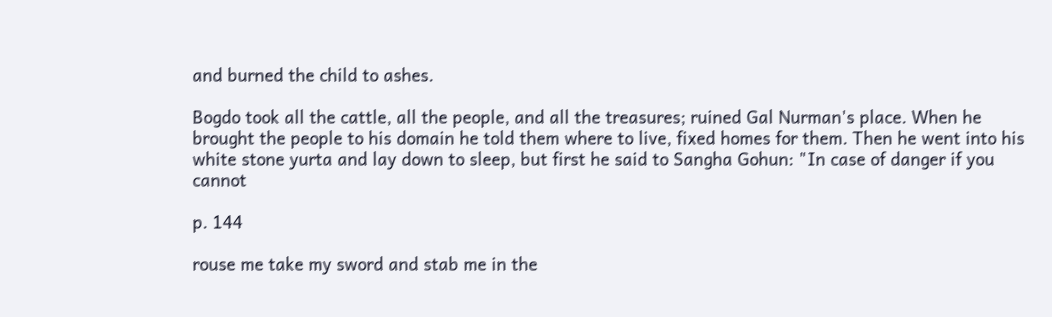and burned the child to ashes.

Bogdo took all the cattle, all the people, and all the treasures; ruined Gal Nurman's place. When he brought the people to his domain he told them where to live, fixed homes for them. Then he went into his white stone yurta and lay down to sleep, but first he said to Sangha Gohun: "In case of danger if you cannot

p. 144

rouse me take my sword and stab me in the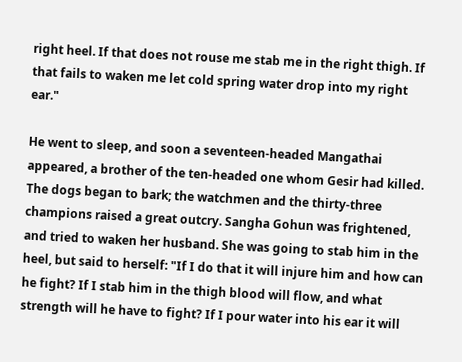right heel. If that does not rouse me stab me in the right thigh. If that fails to waken me let cold spring water drop into my right ear."

He went to sleep, and soon a seventeen-headed Mangathai appeared, a brother of the ten-headed one whom Gesir had killed. The dogs began to bark; the watchmen and the thirty-three champions raised a great outcry. Sangha Gohun was frightened, and tried to waken her husband. She was going to stab him in the heel, but said to herself: "If I do that it will injure him and how can he fight? If I stab him in the thigh blood will flow, and what strength will he have to fight? If I pour water into his ear it will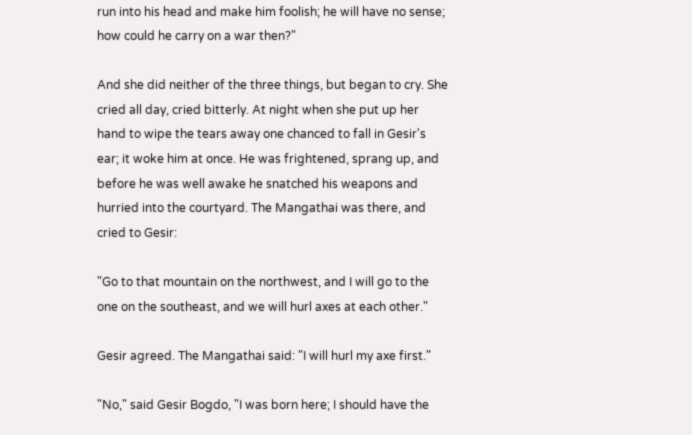run into his head and make him foolish; he will have no sense; how could he carry on a war then?"

And she did neither of the three things, but began to cry. She cried all day, cried bitterly. At night when she put up her hand to wipe the tears away one chanced to fall in Gesir's ear; it woke him at once. He was frightened, sprang up, and before he was well awake he snatched his weapons and hurried into the courtyard. The Mangathai was there, and cried to Gesir:

"Go to that mountain on the northwest, and I will go to the one on the southeast, and we will hurl axes at each other."

Gesir agreed. The Mangathai said: "I will hurl my axe first."

"No," said Gesir Bogdo, "I was born here; I should have the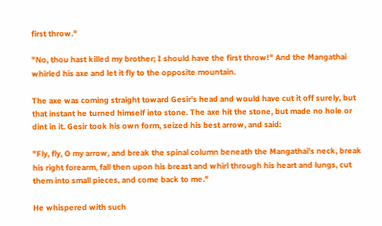first throw."

"No, thou hast killed my brother; I should have the first throw!" And the Mangathai whirled his axe and let it fly to the opposite mountain.

The axe was coming straight toward Gesir's head and would have cut it off surely, but that instant he turned himself into stone. The axe hit the stone, but made no hole or dint in it. Gesir took his own form, seized his best arrow, and said:

"Fly, fly, O my arrow, and break the spinal column beneath the Mangathai's neck, break his right forearm, fall then upon his breast and whirl through his heart and lungs, cut them into small pieces, and come back to me."

He whispered with such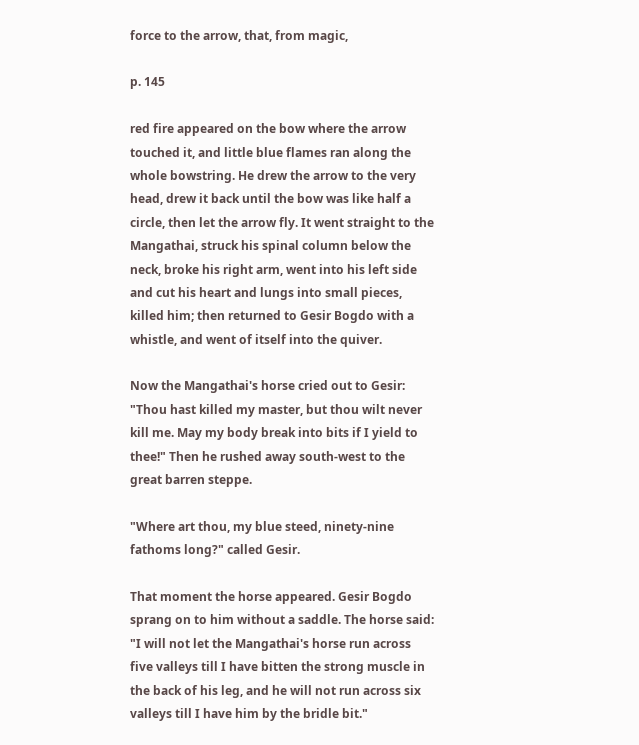force to the arrow, that, from magic,

p. 145

red fire appeared on the bow where the arrow touched it, and little blue flames ran along the whole bowstring. He drew the arrow to the very head, drew it back until the bow was like half a circle, then let the arrow fly. It went straight to the Mangathai, struck his spinal column below the neck, broke his right arm, went into his left side and cut his heart and lungs into small pieces, killed him; then returned to Gesir Bogdo with a whistle, and went of itself into the quiver.

Now the Mangathai's horse cried out to Gesir: "Thou hast killed my master, but thou wilt never kill me. May my body break into bits if I yield to thee!" Then he rushed away south-west to the great barren steppe.

"Where art thou, my blue steed, ninety-nine fathoms long?" called Gesir.

That moment the horse appeared. Gesir Bogdo sprang on to him without a saddle. The horse said: "I will not let the Mangathai's horse run across five valleys till I have bitten the strong muscle in the back of his leg, and he will not run across six valleys till I have him by the bridle bit."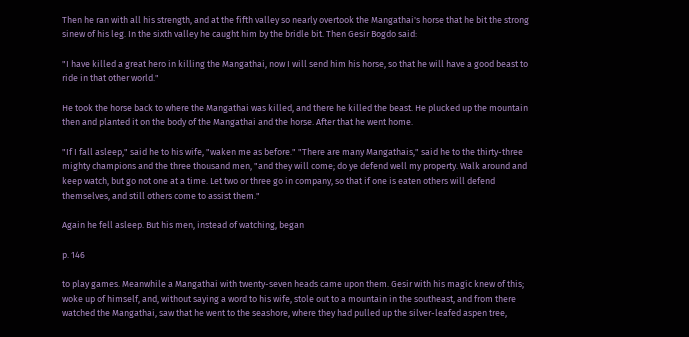Then he ran with all his strength, and at the fifth valley so nearly overtook the Mangathai's horse that he bit the strong sinew of his leg. In the sixth valley he caught him by the bridle bit. Then Gesir Bogdo said:

"I have killed a great hero in killing the Mangathai, now I will send him his horse, so that he will have a good beast to ride in that other world."

He took the horse back to where the Mangathai was killed, and there he killed the beast. He plucked up the mountain then and planted it on the body of the Mangathai and the horse. After that he went home.

"If I fall asleep," said he to his wife, "waken me as before." "There are many Mangathais," said he to the thirty-three mighty champions and the three thousand men, "and they will come; do ye defend well my property. Walk around and keep watch, but go not one at a time. Let two or three go in company, so that if one is eaten others will defend themselves, and still others come to assist them."

Again he fell asleep. But his men, instead of watching, began

p. 146

to play games. Meanwhile a Mangathai with twenty-seven heads came upon them. Gesir with his magic knew of this; woke up of himself, and, without saying a word to his wife, stole out to a mountain in the southeast, and from there watched the Mangathai, saw that he went to the seashore, where they had pulled up the silver-leafed aspen tree,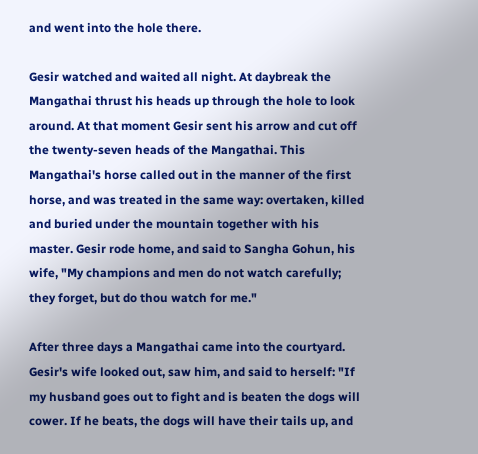and went into the hole there.

Gesir watched and waited all night. At daybreak the Mangathai thrust his heads up through the hole to look around. At that moment Gesir sent his arrow and cut off the twenty-seven heads of the Mangathai. This Mangathai's horse called out in the manner of the first horse, and was treated in the same way: overtaken, killed and buried under the mountain together with his master. Gesir rode home, and said to Sangha Gohun, his wife, "My champions and men do not watch carefully; they forget, but do thou watch for me."

After three days a Mangathai came into the courtyard. Gesir's wife looked out, saw him, and said to herself: "If my husband goes out to fight and is beaten the dogs will cower. If he beats, the dogs will have their tails up, and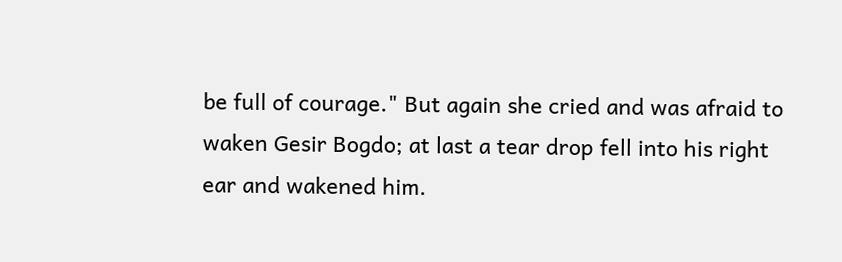be full of courage." But again she cried and was afraid to waken Gesir Bogdo; at last a tear drop fell into his right ear and wakened him.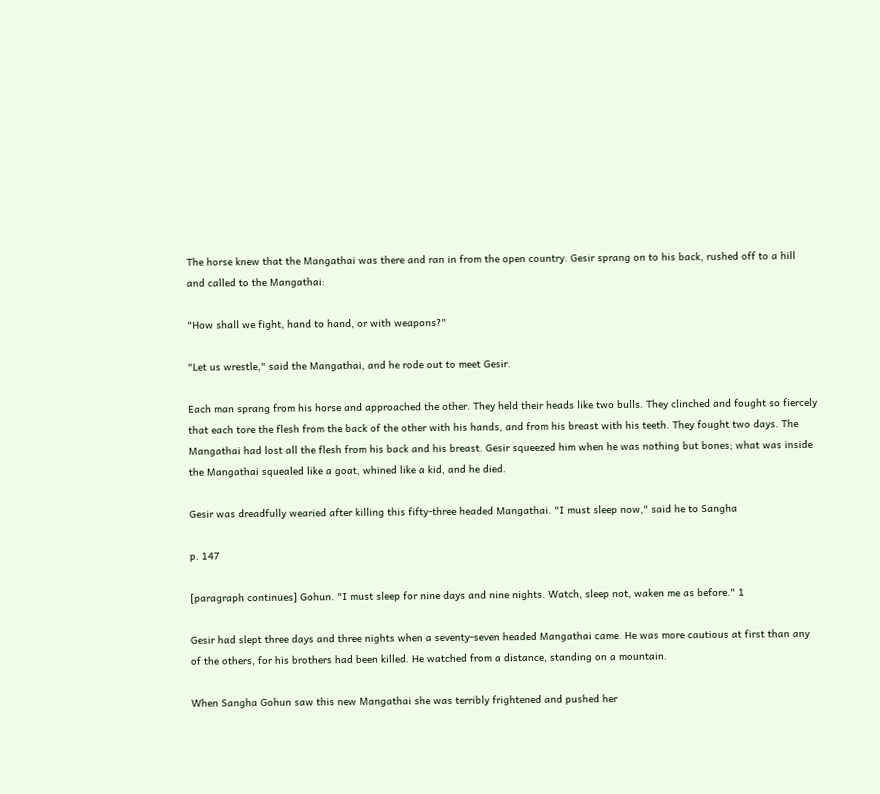The horse knew that the Mangathai was there and ran in from the open country. Gesir sprang on to his back, rushed off to a hill and called to the Mangathai:

"How shall we fight, hand to hand, or with weapons?"

"Let us wrestle," said the Mangathai, and he rode out to meet Gesir.

Each man sprang from his horse and approached the other. They held their heads like two bulls. They clinched and fought so fiercely that each tore the flesh from the back of the other with his hands, and from his breast with his teeth. They fought two days. The Mangathai had lost all the flesh from his back and his breast. Gesir squeezed him when he was nothing but bones; what was inside the Mangathai squealed like a goat, whined like a kid, and he died.

Gesir was dreadfully wearied after killing this fifty-three headed Mangathai. "I must sleep now," said he to Sangha

p. 147

[paragraph continues] Gohun. "I must sleep for nine days and nine nights. Watch, sleep not, waken me as before." 1

Gesir had slept three days and three nights when a seventy-seven headed Mangathai came. He was more cautious at first than any of the others, for his brothers had been killed. He watched from a distance, standing on a mountain.

When Sangha Gohun saw this new Mangathai she was terribly frightened and pushed her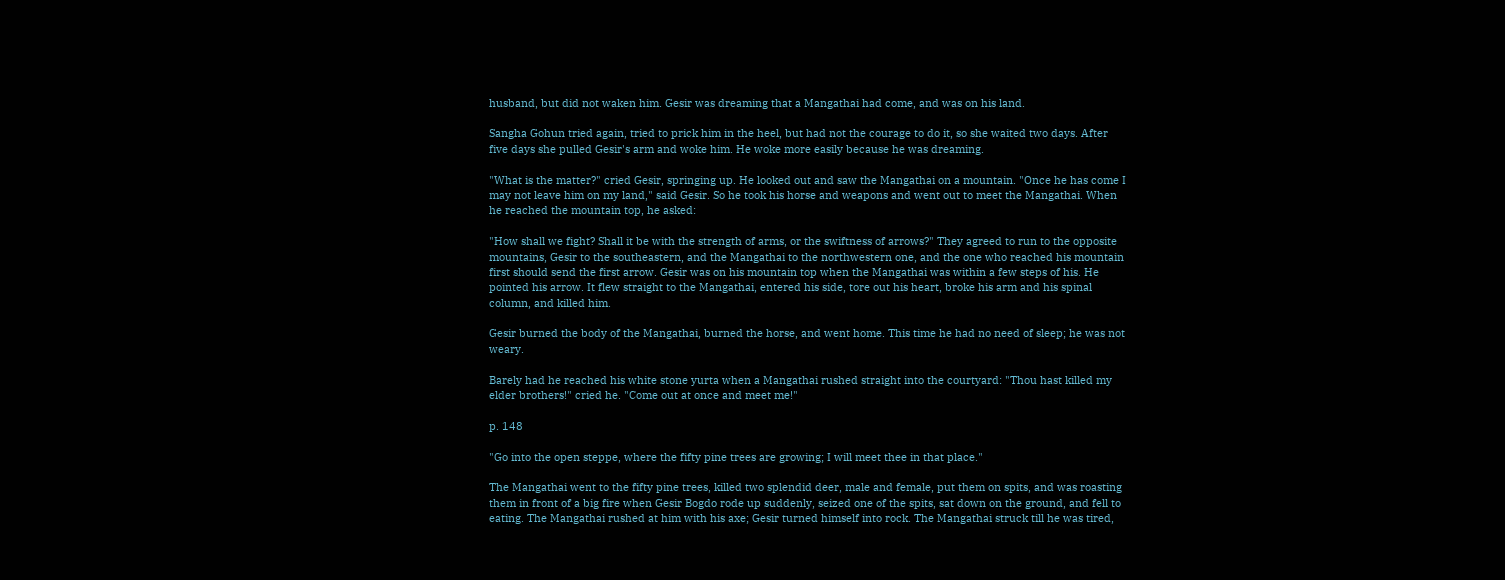husband, but did not waken him. Gesir was dreaming that a Mangathai had come, and was on his land.

Sangha Gohun tried again, tried to prick him in the heel, but had not the courage to do it, so she waited two days. After five days she pulled Gesir's arm and woke him. He woke more easily because he was dreaming.

"What is the matter?" cried Gesir, springing up. He looked out and saw the Mangathai on a mountain. "Once he has come I may not leave him on my land," said Gesir. So he took his horse and weapons and went out to meet the Mangathai. When he reached the mountain top, he asked:

"How shall we fight? Shall it be with the strength of arms, or the swiftness of arrows?" They agreed to run to the opposite mountains, Gesir to the southeastern, and the Mangathai to the northwestern one, and the one who reached his mountain first should send the first arrow. Gesir was on his mountain top when the Mangathai was within a few steps of his. He pointed his arrow. It flew straight to the Mangathai, entered his side, tore out his heart, broke his arm and his spinal column, and killed him.

Gesir burned the body of the Mangathai, burned the horse, and went home. This time he had no need of sleep; he was not weary.

Barely had he reached his white stone yurta when a Mangathai rushed straight into the courtyard: "Thou hast killed my elder brothers!" cried he. "Come out at once and meet me!"

p. 148

"Go into the open steppe, where the fifty pine trees are growing; I will meet thee in that place."

The Mangathai went to the fifty pine trees, killed two splendid deer, male and female, put them on spits, and was roasting them in front of a big fire when Gesir Bogdo rode up suddenly, seized one of the spits, sat down on the ground, and fell to eating. The Mangathai rushed at him with his axe; Gesir turned himself into rock. The Mangathai struck till he was tired,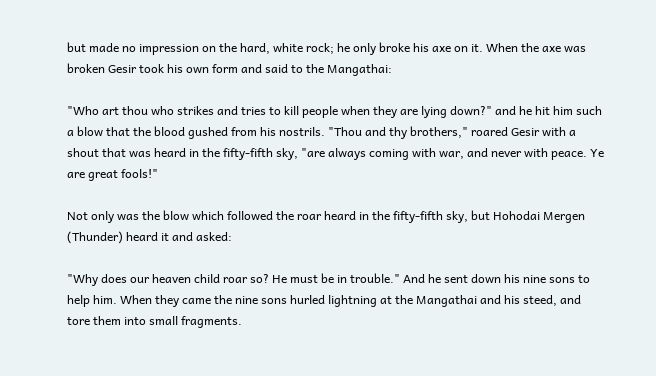but made no impression on the hard, white rock; he only broke his axe on it. When the axe was broken Gesir took his own form and said to the Mangathai:

"Who art thou who strikes and tries to kill people when they are lying down?" and he hit him such a blow that the blood gushed from his nostrils. "Thou and thy brothers," roared Gesir with a shout that was heard in the fifty-fifth sky, "are always coming with war, and never with peace. Ye are great fools!"

Not only was the blow which followed the roar heard in the fifty-fifth sky, but Hohodai Mergen (Thunder) heard it and asked:

"Why does our heaven child roar so? He must be in trouble." And he sent down his nine sons to help him. When they came the nine sons hurled lightning at the Mangathai and his steed, and tore them into small fragments.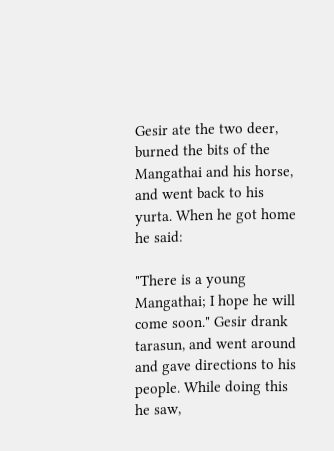Gesir ate the two deer, burned the bits of the Mangathai and his horse, and went back to his yurta. When he got home he said:

"There is a young Mangathai; I hope he will come soon." Gesir drank tarasun, and went around and gave directions to his people. While doing this he saw,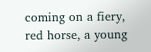coming on a fiery, red horse, a young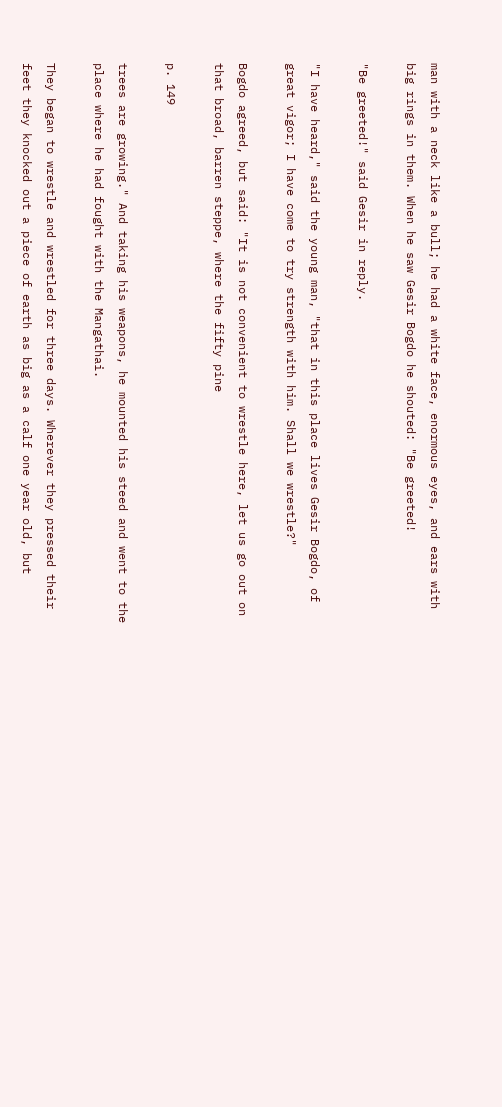man with a neck like a bull; he had a white face, enormous eyes, and ears with big rings in them. When he saw Gesir Bogdo he shouted: "Be greeted!

"Be greeted!" said Gesir in reply.

"I have heard," said the young man, "that in this place lives Gesir Bogdo, of great vigor; I have come to try strength with him. Shall we wrestle?"

Bogdo agreed, but said: "It is not convenient to wrestle here, let us go out on that broad, barren steppe, where the fifty pine

p. 149

trees are growing." And taking his weapons, he mounted his steed and went to the place where he had fought with the Mangathai.

They began to wrestle and wrestled for three days. Wherever they pressed their feet they knocked out a piece of earth as big as a calf one year old, but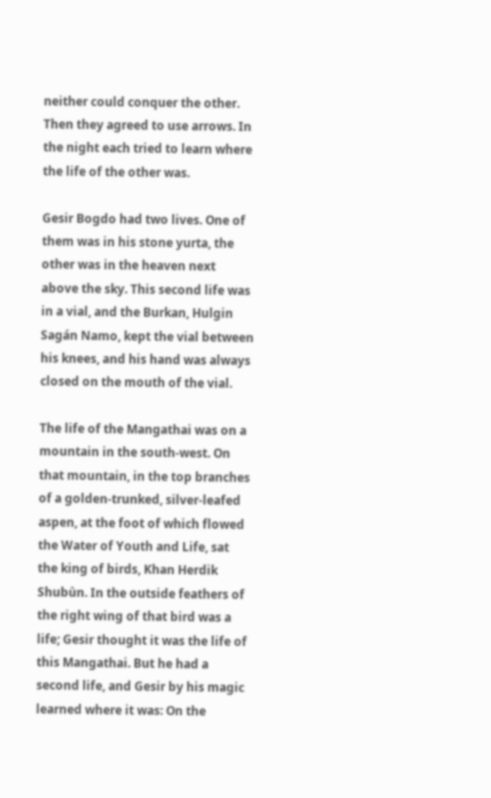neither could conquer the other. Then they agreed to use arrows. In the night each tried to learn where the life of the other was.

Gesir Bogdo had two lives. One of them was in his stone yurta, the other was in the heaven next above the sky. This second life was in a vial, and the Burkan, Hulgin Sagán Namo, kept the vial between his knees, and his hand was always closed on the mouth of the vial.

The life of the Mangathai was on a mountain in the south-west. On that mountain, in the top branches of a golden-trunked, silver-leafed aspen, at the foot of which flowed the Water of Youth and Life, sat the king of birds, Khan Herdik Shubùn. In the outside feathers of the right wing of that bird was a life; Gesir thought it was the life of this Mangathai. But he had a second life, and Gesir by his magic learned where it was: On the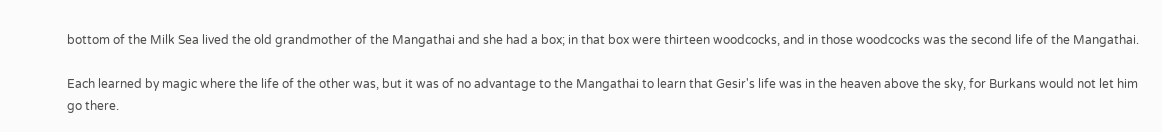bottom of the Milk Sea lived the old grandmother of the Mangathai and she had a box; in that box were thirteen woodcocks, and in those woodcocks was the second life of the Mangathai.

Each learned by magic where the life of the other was, but it was of no advantage to the Mangathai to learn that Gesir's life was in the heaven above the sky, for Burkans would not let him go there.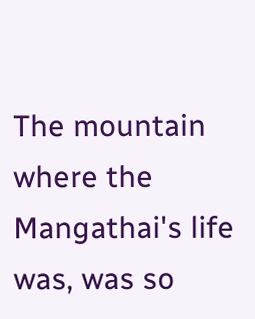The mountain where the Mangathai's life was, was so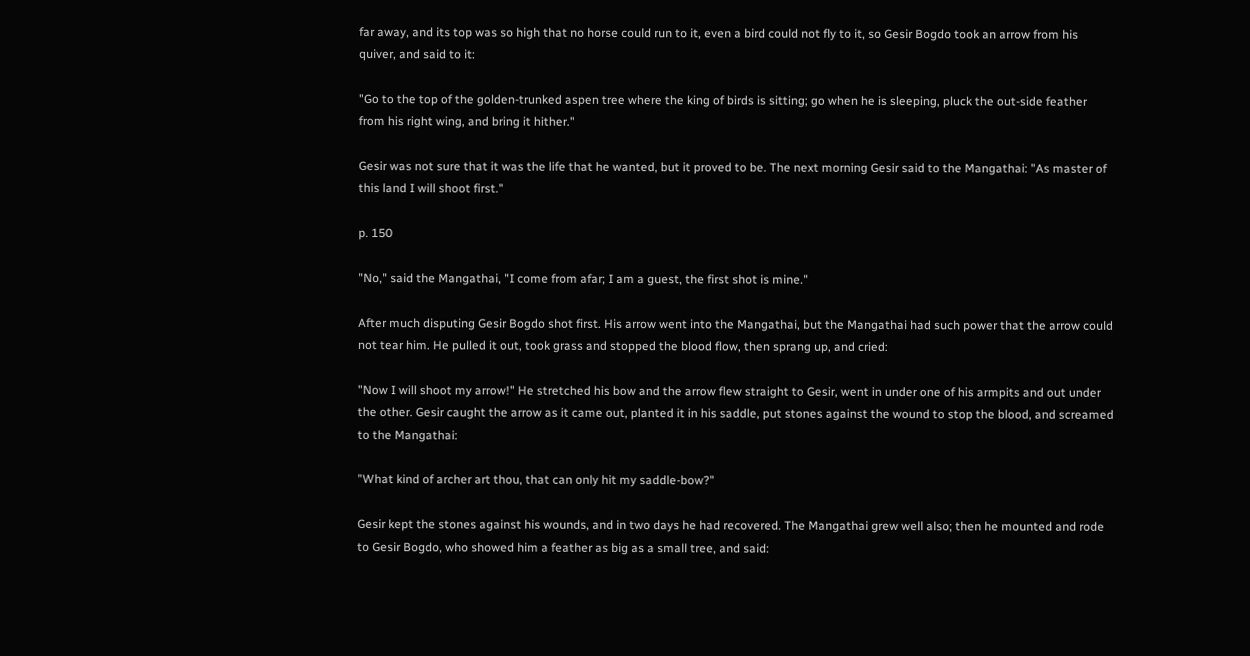far away, and its top was so high that no horse could run to it, even a bird could not fly to it, so Gesir Bogdo took an arrow from his quiver, and said to it:

"Go to the top of the golden-trunked aspen tree where the king of birds is sitting; go when he is sleeping, pluck the out-side feather from his right wing, and bring it hither."

Gesir was not sure that it was the life that he wanted, but it proved to be. The next morning Gesir said to the Mangathai: "As master of this land I will shoot first."

p. 150

"No," said the Mangathai, "I come from afar; I am a guest, the first shot is mine."

After much disputing Gesir Bogdo shot first. His arrow went into the Mangathai, but the Mangathai had such power that the arrow could not tear him. He pulled it out, took grass and stopped the blood flow, then sprang up, and cried:

"Now I will shoot my arrow!" He stretched his bow and the arrow flew straight to Gesir, went in under one of his armpits and out under the other. Gesir caught the arrow as it came out, planted it in his saddle, put stones against the wound to stop the blood, and screamed to the Mangathai:

"What kind of archer art thou, that can only hit my saddle-bow?"

Gesir kept the stones against his wounds, and in two days he had recovered. The Mangathai grew well also; then he mounted and rode to Gesir Bogdo, who showed him a feather as big as a small tree, and said: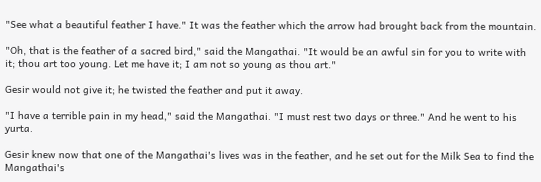"See what a beautiful feather I have." It was the feather which the arrow had brought back from the mountain.

"Oh, that is the feather of a sacred bird," said the Mangathai. "It would be an awful sin for you to write with it; thou art too young. Let me have it; I am not so young as thou art."

Gesir would not give it; he twisted the feather and put it away.

"I have a terrible pain in my head," said the Mangathai. "I must rest two days or three." And he went to his yurta.

Gesir knew now that one of the Mangathai's lives was in the feather, and he set out for the Milk Sea to find the Mangathai's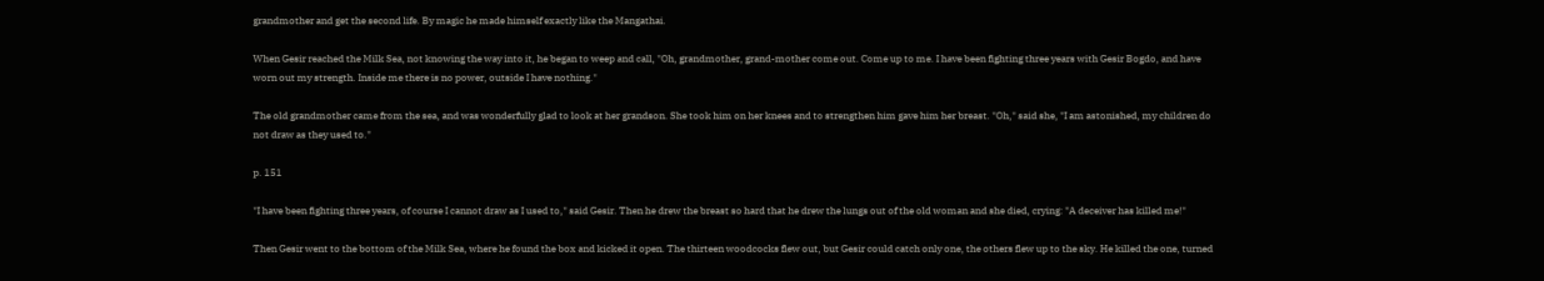grandmother and get the second life. By magic he made himself exactly like the Mangathai.

When Gesir reached the Milk Sea, not knowing the way into it, he began to weep and call, "Oh, grandmother, grand-mother come out. Come up to me. I have been fighting three years with Gesir Bogdo, and have worn out my strength. Inside me there is no power, outside I have nothing."

The old grandmother came from the sea, and was wonderfully glad to look at her grandson. She took him on her knees and to strengthen him gave him her breast. "Oh," said she, "I am astonished, my children do not draw as they used to."

p. 151

"I have been fighting three years, of course I cannot draw as I used to," said Gesir. Then he drew the breast so hard that he drew the lungs out of the old woman and she died, crying: "A deceiver has killed me!"

Then Gesir went to the bottom of the Milk Sea, where he found the box and kicked it open. The thirteen woodcocks flew out, but Gesir could catch only one, the others flew up to the sky. He killed the one, turned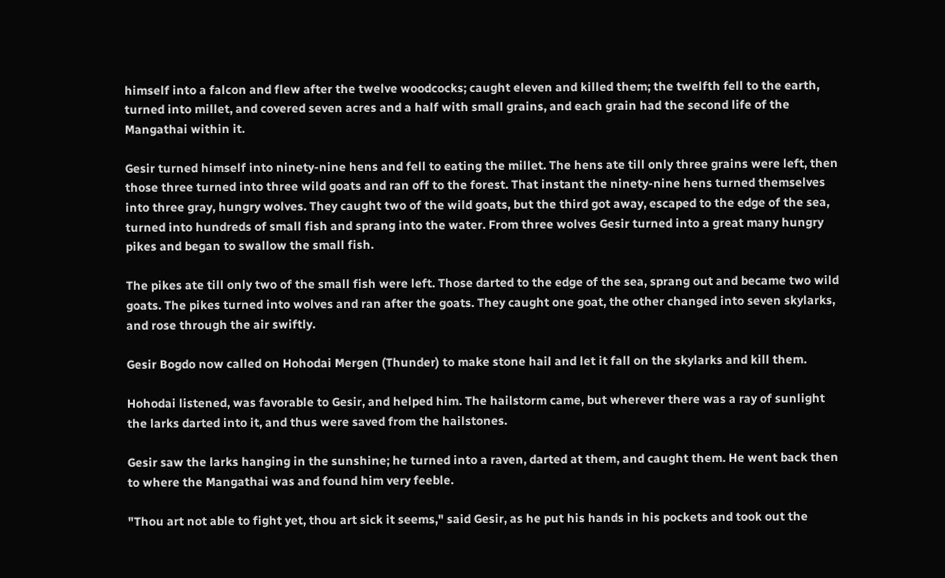himself into a falcon and flew after the twelve woodcocks; caught eleven and killed them; the twelfth fell to the earth, turned into millet, and covered seven acres and a half with small grains, and each grain had the second life of the Mangathai within it.

Gesir turned himself into ninety-nine hens and fell to eating the millet. The hens ate till only three grains were left, then those three turned into three wild goats and ran off to the forest. That instant the ninety-nine hens turned themselves into three gray, hungry wolves. They caught two of the wild goats, but the third got away, escaped to the edge of the sea, turned into hundreds of small fish and sprang into the water. From three wolves Gesir turned into a great many hungry pikes and began to swallow the small fish.

The pikes ate till only two of the small fish were left. Those darted to the edge of the sea, sprang out and became two wild goats. The pikes turned into wolves and ran after the goats. They caught one goat, the other changed into seven skylarks, and rose through the air swiftly.

Gesir Bogdo now called on Hohodai Mergen (Thunder) to make stone hail and let it fall on the skylarks and kill them.

Hohodai listened, was favorable to Gesir, and helped him. The hailstorm came, but wherever there was a ray of sunlight the larks darted into it, and thus were saved from the hailstones.

Gesir saw the larks hanging in the sunshine; he turned into a raven, darted at them, and caught them. He went back then to where the Mangathai was and found him very feeble.

"Thou art not able to fight yet, thou art sick it seems," said Gesir, as he put his hands in his pockets and took out the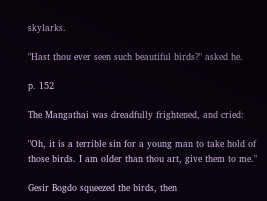skylarks.

"Hast thou ever seen such beautiful birds?" asked he.

p. 152

The Mangathai was dreadfully frightened, and cried:

"Oh, it is a terrible sin for a young man to take hold of those birds. I am older than thou art, give them to me."

Gesir Bogdo squeezed the birds, then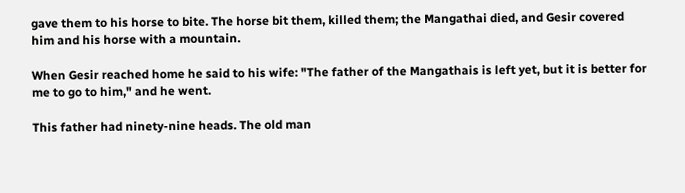gave them to his horse to bite. The horse bit them, killed them; the Mangathai died, and Gesir covered him and his horse with a mountain.

When Gesir reached home he said to his wife: "The father of the Mangathais is left yet, but it is better for me to go to him," and he went.

This father had ninety-nine heads. The old man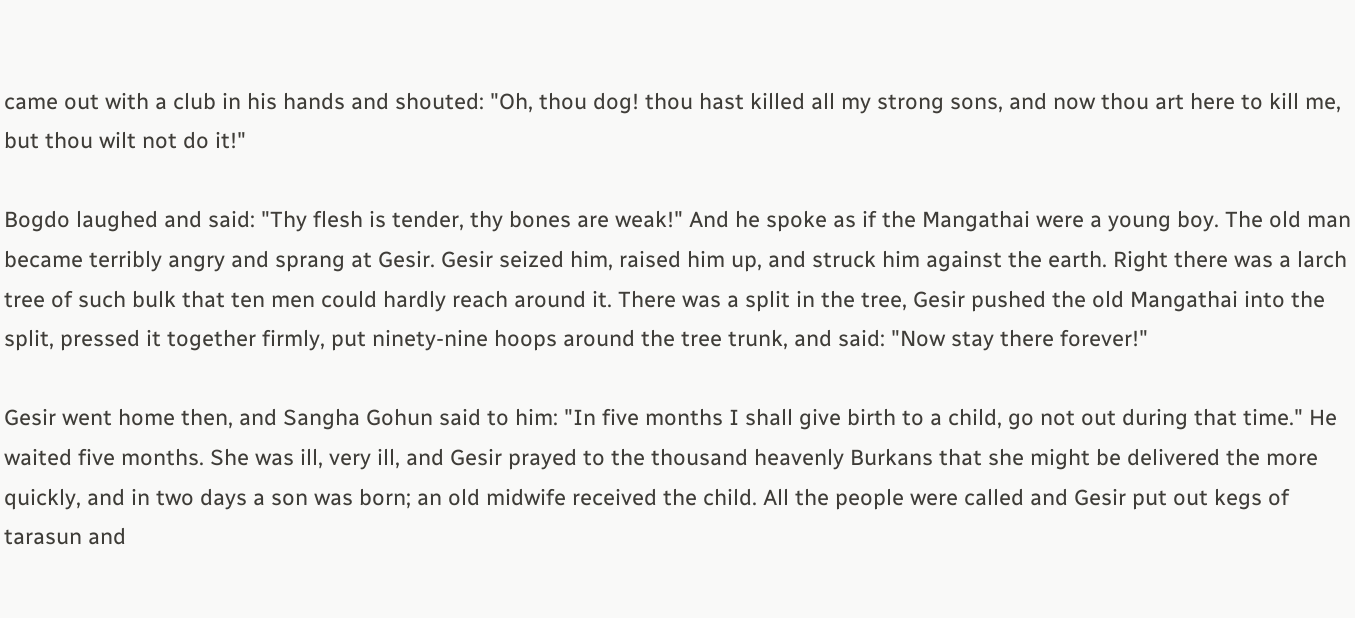came out with a club in his hands and shouted: "Oh, thou dog! thou hast killed all my strong sons, and now thou art here to kill me, but thou wilt not do it!"

Bogdo laughed and said: "Thy flesh is tender, thy bones are weak!" And he spoke as if the Mangathai were a young boy. The old man became terribly angry and sprang at Gesir. Gesir seized him, raised him up, and struck him against the earth. Right there was a larch tree of such bulk that ten men could hardly reach around it. There was a split in the tree, Gesir pushed the old Mangathai into the split, pressed it together firmly, put ninety-nine hoops around the tree trunk, and said: "Now stay there forever!"

Gesir went home then, and Sangha Gohun said to him: "In five months I shall give birth to a child, go not out during that time." He waited five months. She was ill, very ill, and Gesir prayed to the thousand heavenly Burkans that she might be delivered the more quickly, and in two days a son was born; an old midwife received the child. All the people were called and Gesir put out kegs of tarasun and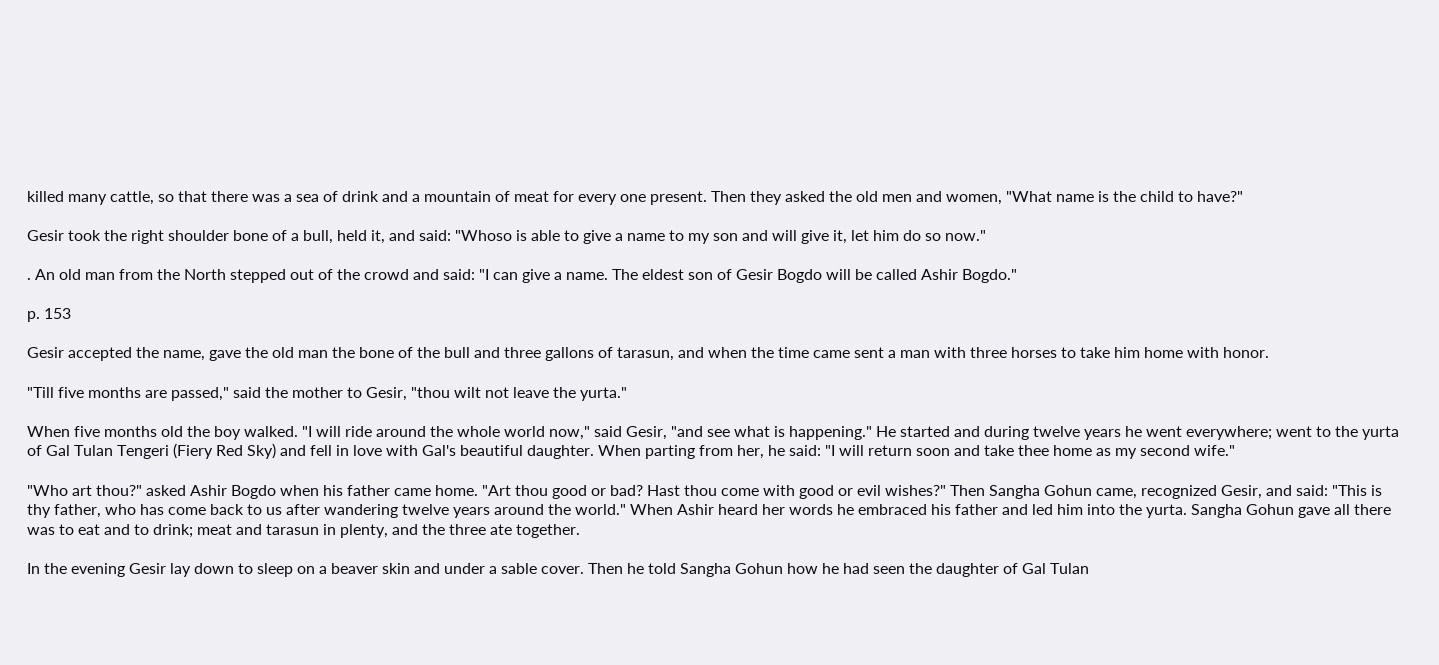killed many cattle, so that there was a sea of drink and a mountain of meat for every one present. Then they asked the old men and women, "What name is the child to have?"

Gesir took the right shoulder bone of a bull, held it, and said: "Whoso is able to give a name to my son and will give it, let him do so now."

. An old man from the North stepped out of the crowd and said: "I can give a name. The eldest son of Gesir Bogdo will be called Ashir Bogdo."

p. 153

Gesir accepted the name, gave the old man the bone of the bull and three gallons of tarasun, and when the time came sent a man with three horses to take him home with honor.

"Till five months are passed," said the mother to Gesir, "thou wilt not leave the yurta."

When five months old the boy walked. "I will ride around the whole world now," said Gesir, "and see what is happening." He started and during twelve years he went everywhere; went to the yurta of Gal Tulan Tengeri (Fiery Red Sky) and fell in love with Gal's beautiful daughter. When parting from her, he said: "I will return soon and take thee home as my second wife."

"Who art thou?" asked Ashir Bogdo when his father came home. "Art thou good or bad? Hast thou come with good or evil wishes?" Then Sangha Gohun came, recognized Gesir, and said: "This is thy father, who has come back to us after wandering twelve years around the world." When Ashir heard her words he embraced his father and led him into the yurta. Sangha Gohun gave all there was to eat and to drink; meat and tarasun in plenty, and the three ate together.

In the evening Gesir lay down to sleep on a beaver skin and under a sable cover. Then he told Sangha Gohun how he had seen the daughter of Gal Tulan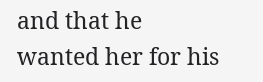and that he wanted her for his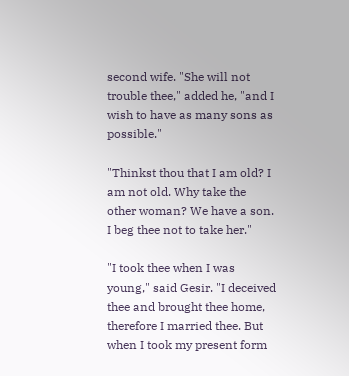second wife. "She will not trouble thee," added he, "and I wish to have as many sons as possible."

"Thinkst thou that I am old? I am not old. Why take the other woman? We have a son. I beg thee not to take her."

"I took thee when I was young," said Gesir. "I deceived thee and brought thee home, therefore I married thee. But when I took my present form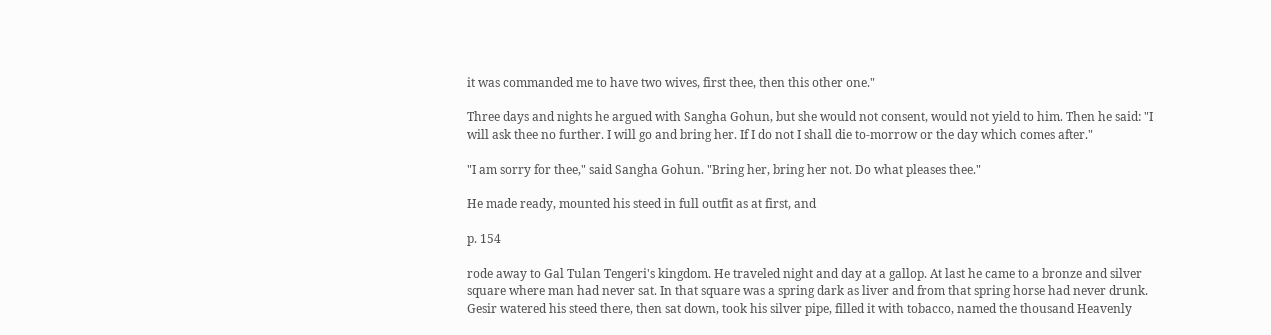it was commanded me to have two wives, first thee, then this other one."

Three days and nights he argued with Sangha Gohun, but she would not consent, would not yield to him. Then he said: "I will ask thee no further. I will go and bring her. If I do not I shall die to-morrow or the day which comes after."

"I am sorry for thee," said Sangha Gohun. "Bring her, bring her not. Do what pleases thee."

He made ready, mounted his steed in full outfit as at first, and

p. 154

rode away to Gal Tulan Tengeri's kingdom. He traveled night and day at a gallop. At last he came to a bronze and silver square where man had never sat. In that square was a spring dark as liver and from that spring horse had never drunk. Gesir watered his steed there, then sat down, took his silver pipe, filled it with tobacco, named the thousand Heavenly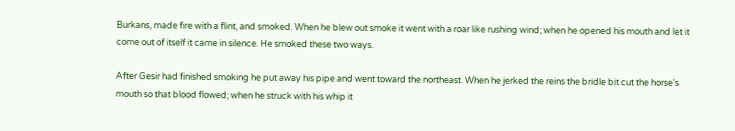Burkans, made fire with a flint, and smoked. When he blew out smoke it went with a roar like rushing wind; when he opened his mouth and let it come out of itself it came in silence. He smoked these two ways.

After Gesir had finished smoking he put away his pipe and went toward the northeast. When he jerked the reins the bridle bit cut the horse's mouth so that blood flowed; when he struck with his whip it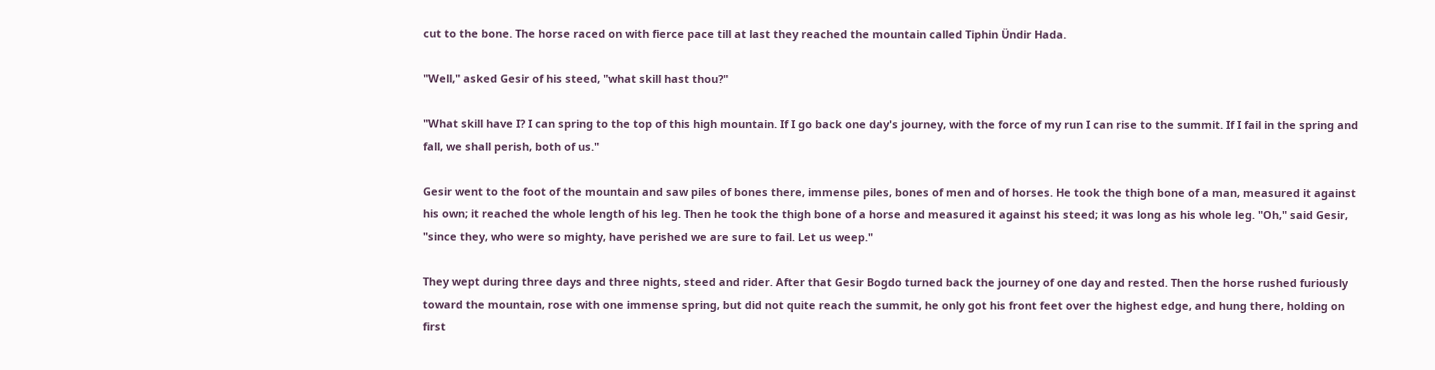cut to the bone. The horse raced on with fierce pace till at last they reached the mountain called Tiphin Ündir Hada.

"Well," asked Gesir of his steed, "what skill hast thou?"

"What skill have I? I can spring to the top of this high mountain. If I go back one day's journey, with the force of my run I can rise to the summit. If I fail in the spring and fall, we shall perish, both of us."

Gesir went to the foot of the mountain and saw piles of bones there, immense piles, bones of men and of horses. He took the thigh bone of a man, measured it against his own; it reached the whole length of his leg. Then he took the thigh bone of a horse and measured it against his steed; it was long as his whole leg. "Oh," said Gesir, "since they, who were so mighty, have perished we are sure to fail. Let us weep."

They wept during three days and three nights, steed and rider. After that Gesir Bogdo turned back the journey of one day and rested. Then the horse rushed furiously toward the mountain, rose with one immense spring, but did not quite reach the summit, he only got his front feet over the highest edge, and hung there, holding on first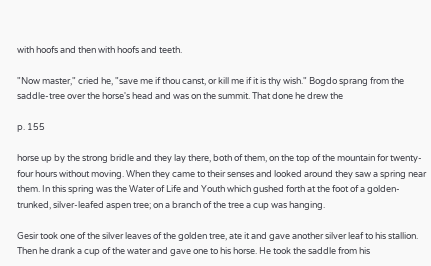with hoofs and then with hoofs and teeth.

"Now master," cried he, "save me if thou canst, or kill me if it is thy wish." Bogdo sprang from the saddle-tree over the horse's head and was on the summit. That done he drew the

p. 155

horse up by the strong bridle and they lay there, both of them, on the top of the mountain for twenty-four hours without moving. When they came to their senses and looked around they saw a spring near them. In this spring was the Water of Life and Youth which gushed forth at the foot of a golden-trunked, silver-leafed aspen tree; on a branch of the tree a cup was hanging.

Gesir took one of the silver leaves of the golden tree, ate it and gave another silver leaf to his stallion. Then he drank a cup of the water and gave one to his horse. He took the saddle from his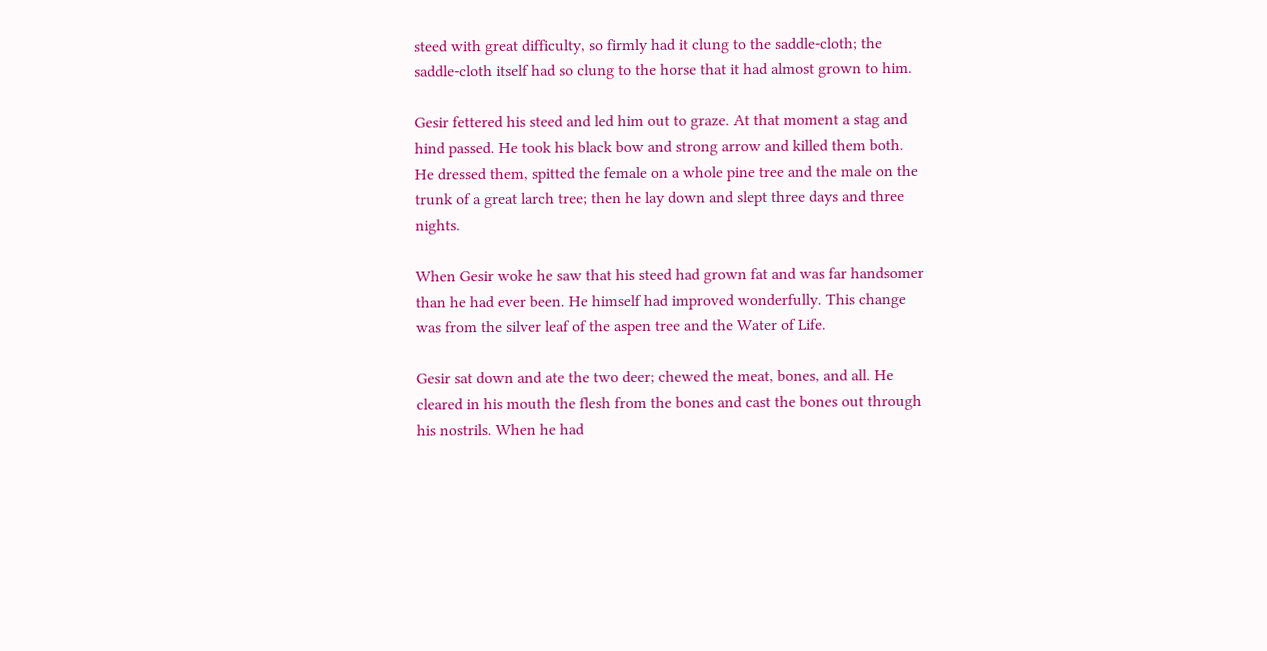steed with great difficulty, so firmly had it clung to the saddle-cloth; the saddle-cloth itself had so clung to the horse that it had almost grown to him.

Gesir fettered his steed and led him out to graze. At that moment a stag and hind passed. He took his black bow and strong arrow and killed them both. He dressed them, spitted the female on a whole pine tree and the male on the trunk of a great larch tree; then he lay down and slept three days and three nights.

When Gesir woke he saw that his steed had grown fat and was far handsomer than he had ever been. He himself had improved wonderfully. This change was from the silver leaf of the aspen tree and the Water of Life.

Gesir sat down and ate the two deer; chewed the meat, bones, and all. He cleared in his mouth the flesh from the bones and cast the bones out through his nostrils. When he had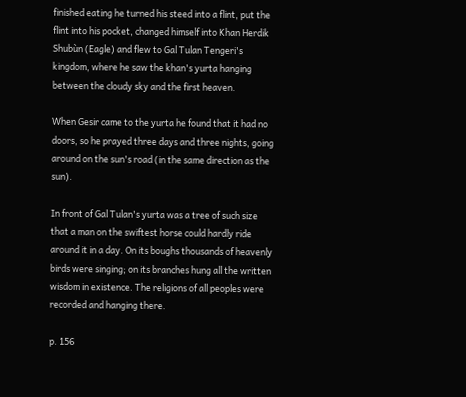finished eating he turned his steed into a flint, put the flint into his pocket, changed himself into Khan Herdik Shubùn (Eagle) and flew to Gal Tulan Tengeri's kingdom, where he saw the khan's yurta hanging between the cloudy sky and the first heaven.

When Gesir came to the yurta he found that it had no doors, so he prayed three days and three nights, going around on the sun's road (in the same direction as the sun).

In front of Gal Tulan's yurta was a tree of such size that a man on the swiftest horse could hardly ride around it in a day. On its boughs thousands of heavenly birds were singing; on its branches hung all the written wisdom in existence. The religions of all peoples were recorded and hanging there.

p. 156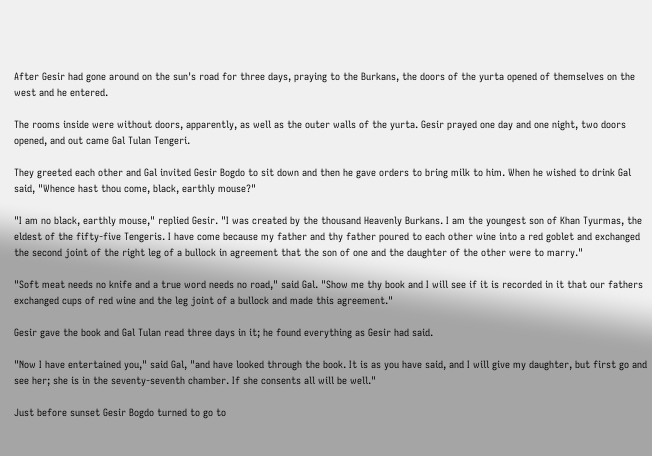After Gesir had gone around on the sun's road for three days, praying to the Burkans, the doors of the yurta opened of themselves on the west and he entered.

The rooms inside were without doors, apparently, as well as the outer walls of the yurta. Gesir prayed one day and one night, two doors opened, and out came Gal Tulan Tengeri.

They greeted each other and Gal invited Gesir Bogdo to sit down and then he gave orders to bring milk to him. When he wished to drink Gal said, "Whence hast thou come, black, earthly mouse?"

"I am no black, earthly mouse," replied Gesir. "I was created by the thousand Heavenly Burkans. I am the youngest son of Khan Tyurmas, the eldest of the fifty-five Tengeris. I have come because my father and thy father poured to each other wine into a red goblet and exchanged the second joint of the right leg of a bullock in agreement that the son of one and the daughter of the other were to marry."

"Soft meat needs no knife and a true word needs no road," said Gal. "Show me thy book and I will see if it is recorded in it that our fathers exchanged cups of red wine and the leg joint of a bullock and made this agreement."

Gesir gave the book and Gal Tulan read three days in it; he found everything as Gesir had said.

"Now I have entertained you," said Gal, "and have looked through the book. It is as you have said, and I will give my daughter, but first go and see her; she is in the seventy-seventh chamber. If she consents all will be well."

Just before sunset Gesir Bogdo turned to go to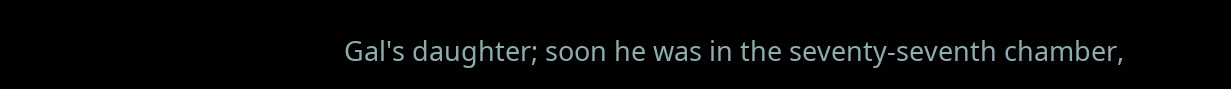Gal's daughter; soon he was in the seventy-seventh chamber,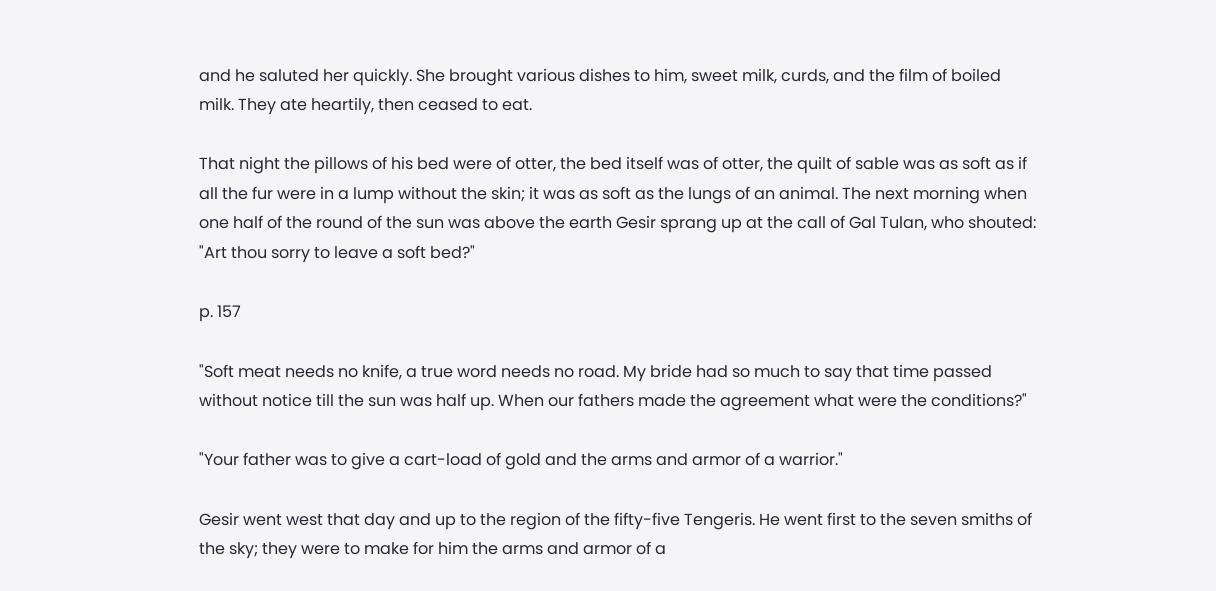and he saluted her quickly. She brought various dishes to him, sweet milk, curds, and the film of boiled milk. They ate heartily, then ceased to eat.

That night the pillows of his bed were of otter, the bed itself was of otter, the quilt of sable was as soft as if all the fur were in a lump without the skin; it was as soft as the lungs of an animal. The next morning when one half of the round of the sun was above the earth Gesir sprang up at the call of Gal Tulan, who shouted: "Art thou sorry to leave a soft bed?"

p. 157

"Soft meat needs no knife, a true word needs no road. My bride had so much to say that time passed without notice till the sun was half up. When our fathers made the agreement what were the conditions?"

"Your father was to give a cart-load of gold and the arms and armor of a warrior."

Gesir went west that day and up to the region of the fifty-five Tengeris. He went first to the seven smiths of the sky; they were to make for him the arms and armor of a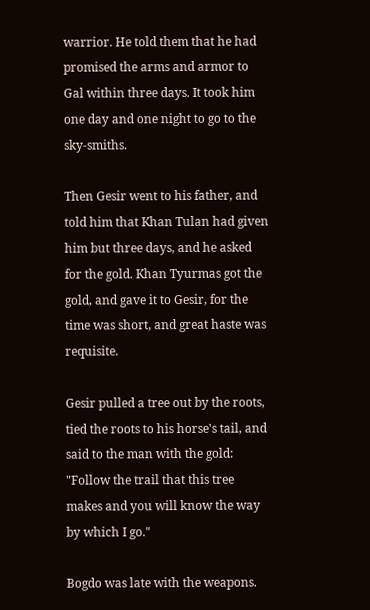warrior. He told them that he had promised the arms and armor to Gal within three days. It took him one day and one night to go to the sky-smiths.

Then Gesir went to his father, and told him that Khan Tulan had given him but three days, and he asked for the gold. Khan Tyurmas got the gold, and gave it to Gesir, for the time was short, and great haste was requisite.

Gesir pulled a tree out by the roots, tied the roots to his horse's tail, and said to the man with the gold: "Follow the trail that this tree makes and you will know the way by which I go."

Bogdo was late with the weapons.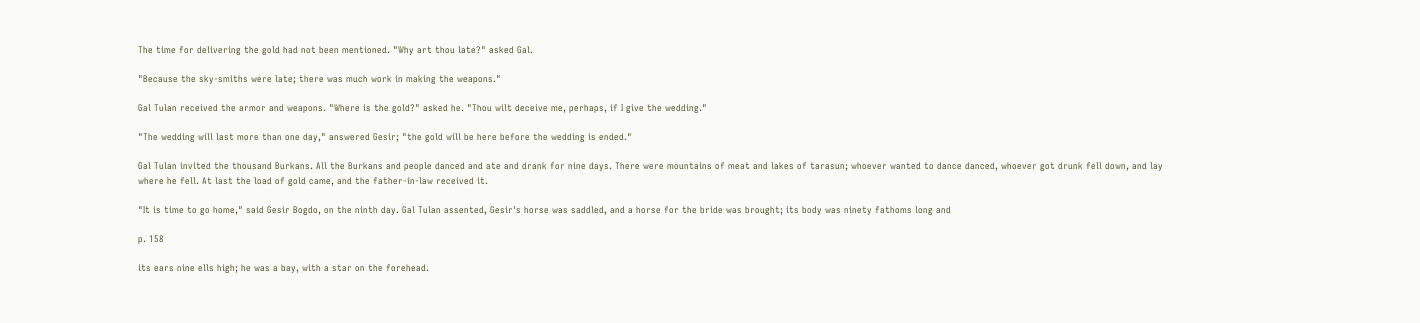The time for delivering the gold had not been mentioned. "Why art thou late?" asked Gal.

"Because the sky-smiths were late; there was much work in making the weapons."

Gal Tulan received the armor and weapons. "Where is the gold?" asked he. "Thou wilt deceive me, perhaps, if I give the wedding."

"The wedding will last more than one day," answered Gesir; "the gold will be here before the wedding is ended."

Gal Tulan invited the thousand Burkans. All the Burkans and people danced and ate and drank for nine days. There were mountains of meat and lakes of tarasun; whoever wanted to dance danced, whoever got drunk fell down, and lay where he fell. At last the load of gold came, and the father-in-law received it.

"It is time to go home," said Gesir Bogdo, on the ninth day. Gal Tulan assented, Gesir's horse was saddled, and a horse for the bride was brought; its body was ninety fathoms long and

p. 158

its ears nine ells high; he was a bay, with a star on the forehead.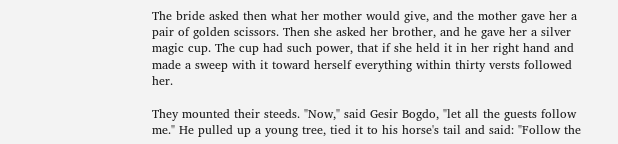The bride asked then what her mother would give, and the mother gave her a pair of golden scissors. Then she asked her brother, and he gave her a silver magic cup. The cup had such power, that if she held it in her right hand and made a sweep with it toward herself everything within thirty versts followed her.

They mounted their steeds. "Now," said Gesir Bogdo, "let all the guests follow me." He pulled up a young tree, tied it to his horse's tail and said: "Follow the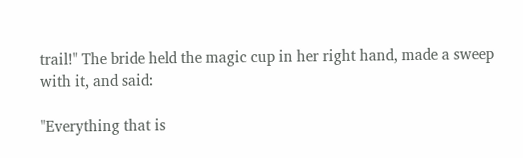trail!" The bride held the magic cup in her right hand, made a sweep with it, and said:

"Everything that is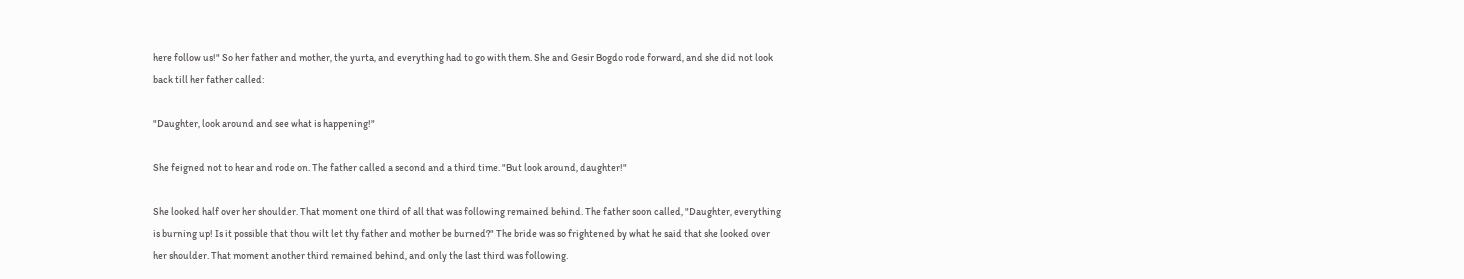here follow us!" So her father and mother, the yurta, and everything had to go with them. She and Gesir Bogdo rode forward, and she did not look back till her father called:

"Daughter, look around and see what is happening!"

She feigned not to hear and rode on. The father called a second and a third time. "But look around, daughter!"

She looked half over her shoulder. That moment one third of all that was following remained behind. The father soon called, "Daughter, everything is burning up! Is it possible that thou wilt let thy father and mother be burned?" The bride was so frightened by what he said that she looked over her shoulder. That moment another third remained behind, and only the last third was following.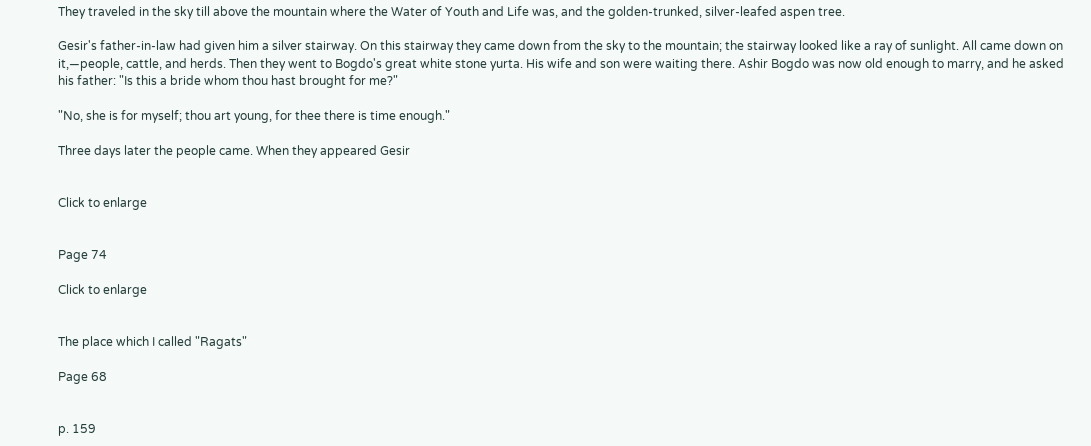They traveled in the sky till above the mountain where the Water of Youth and Life was, and the golden-trunked, silver-leafed aspen tree.

Gesir's father-in-law had given him a silver stairway. On this stairway they came down from the sky to the mountain; the stairway looked like a ray of sunlight. All came down on it,—people, cattle, and herds. Then they went to Bogdo's great white stone yurta. His wife and son were waiting there. Ashir Bogdo was now old enough to marry, and he asked his father: "Is this a bride whom thou hast brought for me?"

"No, she is for myself; thou art young, for thee there is time enough."

Three days later the people came. When they appeared Gesir


Click to enlarge


Page 74

Click to enlarge


The place which I called "Ragats"

Page 68


p. 159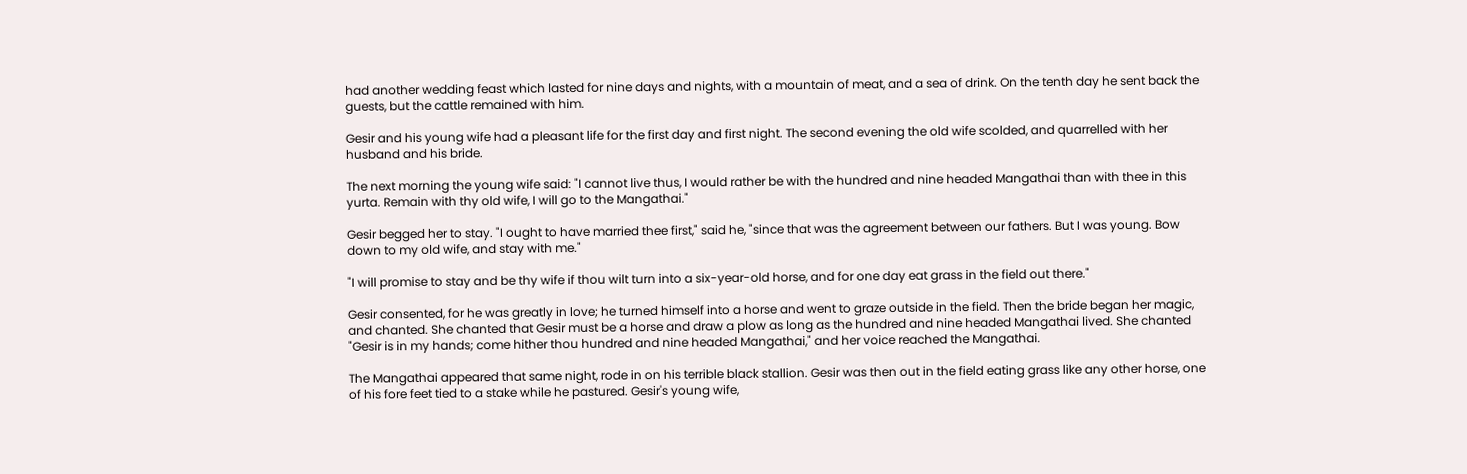had another wedding feast which lasted for nine days and nights, with a mountain of meat, and a sea of drink. On the tenth day he sent back the guests, but the cattle remained with him.

Gesir and his young wife had a pleasant life for the first day and first night. The second evening the old wife scolded, and quarrelled with her husband and his bride.

The next morning the young wife said: "I cannot live thus, I would rather be with the hundred and nine headed Mangathai than with thee in this yurta. Remain with thy old wife, I will go to the Mangathai."

Gesir begged her to stay. "I ought to have married thee first," said he, "since that was the agreement between our fathers. But I was young. Bow down to my old wife, and stay with me."

"I will promise to stay and be thy wife if thou wilt turn into a six-year-old horse, and for one day eat grass in the field out there."

Gesir consented, for he was greatly in love; he turned himself into a horse and went to graze outside in the field. Then the bride began her magic, and chanted. She chanted that Gesir must be a horse and draw a plow as long as the hundred and nine headed Mangathai lived. She chanted "Gesir is in my hands; come hither thou hundred and nine headed Mangathai," and her voice reached the Mangathai.

The Mangathai appeared that same night, rode in on his terrible black stallion. Gesir was then out in the field eating grass like any other horse, one of his fore feet tied to a stake while he pastured. Gesir's young wife,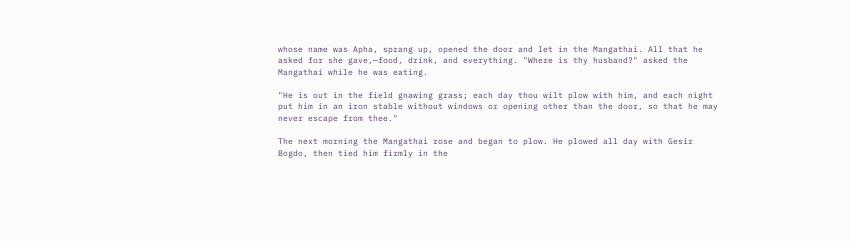whose name was Apha, sprang up, opened the door and let in the Mangathai. All that he asked for she gave,—food, drink, and everything. "Where is thy husband?" asked the Mangathai while he was eating.

"He is out in the field gnawing grass; each day thou wilt plow with him, and each night put him in an iron stable without windows or opening other than the door, so that he may never escape from thee."

The next morning the Mangathai rose and began to plow. He plowed all day with Gesir Bogdo, then tied him firmly in the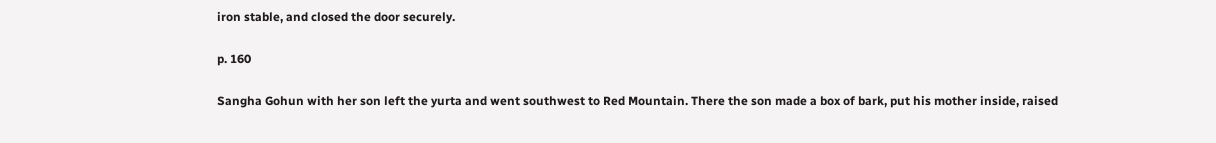iron stable, and closed the door securely.

p. 160

Sangha Gohun with her son left the yurta and went southwest to Red Mountain. There the son made a box of bark, put his mother inside, raised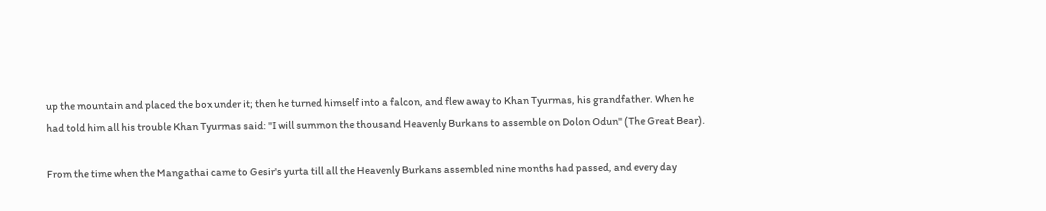up the mountain and placed the box under it; then he turned himself into a falcon, and flew away to Khan Tyurmas, his grandfather. When he had told him all his trouble Khan Tyurmas said: "I will summon the thousand Heavenly Burkans to assemble on Dolon Odun" (The Great Bear).

From the time when the Mangathai came to Gesir's yurta till all the Heavenly Burkans assembled nine months had passed, and every day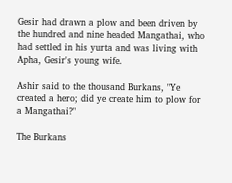Gesir had drawn a plow and been driven by the hundred and nine headed Mangathai, who had settled in his yurta and was living with Apha, Gesir's young wife.

Ashir said to the thousand Burkans, "Ye created a hero; did ye create him to plow for a Mangathai?"

The Burkans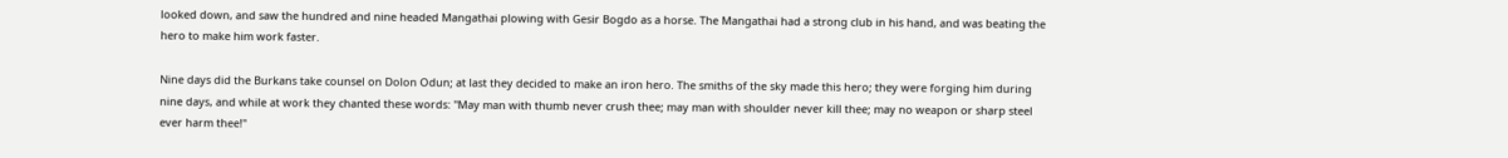looked down, and saw the hundred and nine headed Mangathai plowing with Gesir Bogdo as a horse. The Mangathai had a strong club in his hand, and was beating the hero to make him work faster.

Nine days did the Burkans take counsel on Dolon Odun; at last they decided to make an iron hero. The smiths of the sky made this hero; they were forging him during nine days, and while at work they chanted these words: "May man with thumb never crush thee; may man with shoulder never kill thee; may no weapon or sharp steel ever harm thee!"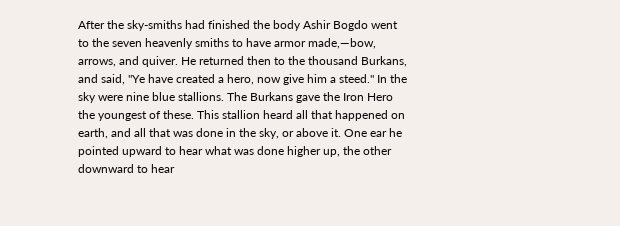After the sky-smiths had finished the body Ashir Bogdo went to the seven heavenly smiths to have armor made,—bow, arrows, and quiver. He returned then to the thousand Burkans, and said, "Ye have created a hero, now give him a steed." In the sky were nine blue stallions. The Burkans gave the Iron Hero the youngest of these. This stallion heard all that happened on earth, and all that was done in the sky, or above it. One ear he pointed upward to hear what was done higher up, the other downward to hear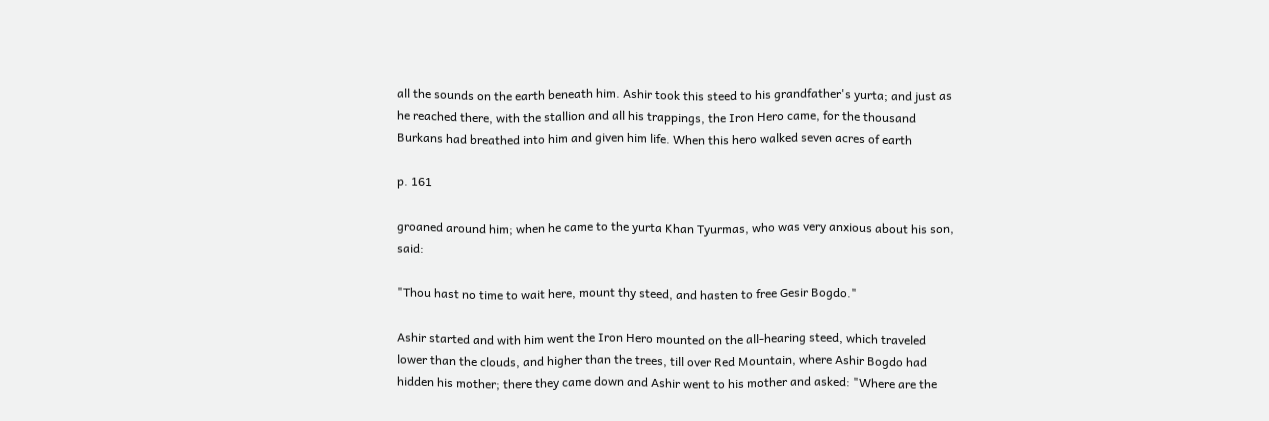all the sounds on the earth beneath him. Ashir took this steed to his grandfather's yurta; and just as he reached there, with the stallion and all his trappings, the Iron Hero came, for the thousand Burkans had breathed into him and given him life. When this hero walked seven acres of earth

p. 161

groaned around him; when he came to the yurta Khan Tyurmas, who was very anxious about his son, said:

"Thou hast no time to wait here, mount thy steed, and hasten to free Gesir Bogdo."

Ashir started and with him went the Iron Hero mounted on the all-hearing steed, which traveled lower than the clouds, and higher than the trees, till over Red Mountain, where Ashir Bogdo had hidden his mother; there they came down and Ashir went to his mother and asked: "Where are the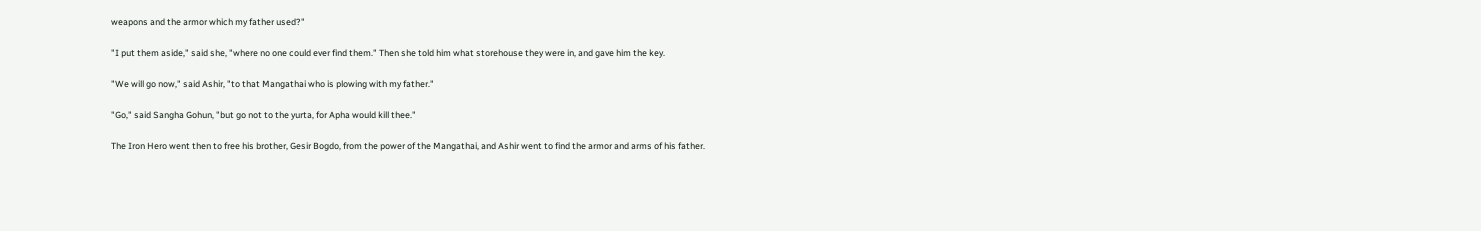weapons and the armor which my father used?"

"I put them aside," said she, "where no one could ever find them." Then she told him what storehouse they were in, and gave him the key.

"We will go now," said Ashir, "to that Mangathai who is plowing with my father."

"Go," said Sangha Gohun, "but go not to the yurta, for Apha would kill thee."

The Iron Hero went then to free his brother, Gesir Bogdo, from the power of the Mangathai, and Ashir went to find the armor and arms of his father.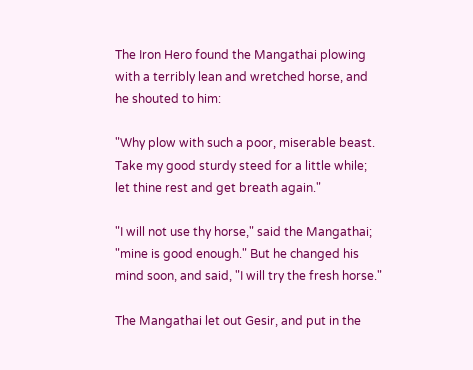The Iron Hero found the Mangathai plowing with a terribly lean and wretched horse, and he shouted to him:

"Why plow with such a poor, miserable beast. Take my good sturdy steed for a little while; let thine rest and get breath again."

"I will not use thy horse," said the Mangathai; "mine is good enough." But he changed his mind soon, and said, "I will try the fresh horse."

The Mangathai let out Gesir, and put in the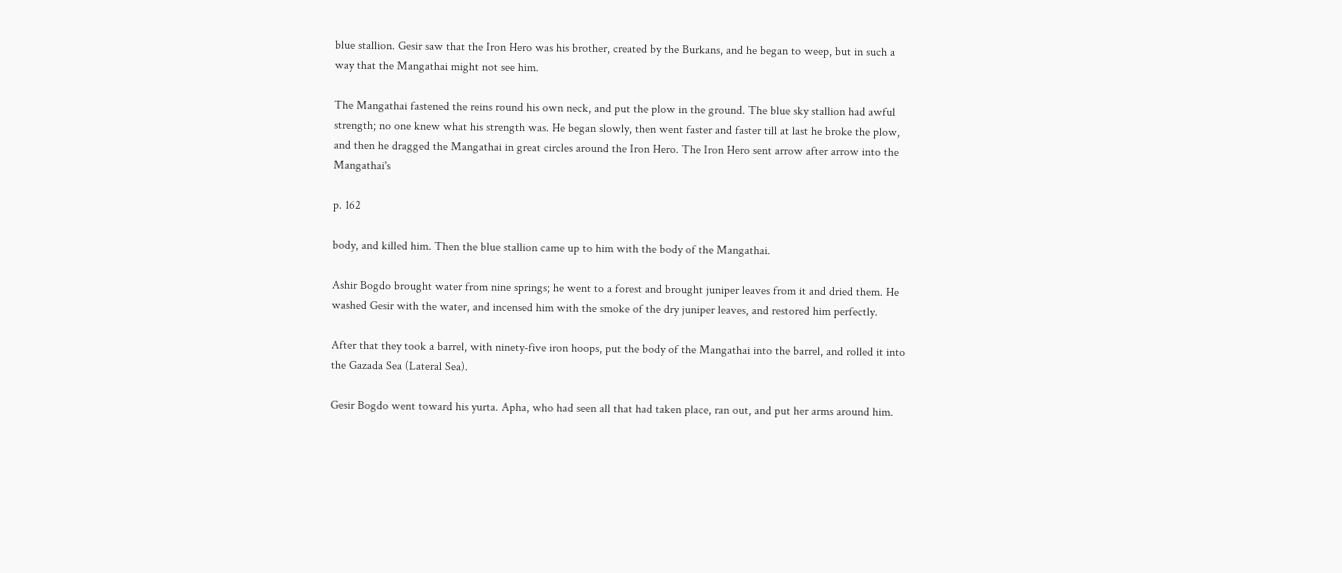blue stallion. Gesir saw that the Iron Hero was his brother, created by the Burkans, and he began to weep, but in such a way that the Mangathai might not see him.

The Mangathai fastened the reins round his own neck, and put the plow in the ground. The blue sky stallion had awful strength; no one knew what his strength was. He began slowly, then went faster and faster till at last he broke the plow, and then he dragged the Mangathai in great circles around the Iron Hero. The Iron Hero sent arrow after arrow into the Mangathai's

p. 162

body, and killed him. Then the blue stallion came up to him with the body of the Mangathai.

Ashir Bogdo brought water from nine springs; he went to a forest and brought juniper leaves from it and dried them. He washed Gesir with the water, and incensed him with the smoke of the dry juniper leaves, and restored him perfectly.

After that they took a barrel, with ninety-five iron hoops, put the body of the Mangathai into the barrel, and rolled it into the Gazada Sea (Lateral Sea).

Gesir Bogdo went toward his yurta. Apha, who had seen all that had taken place, ran out, and put her arms around him.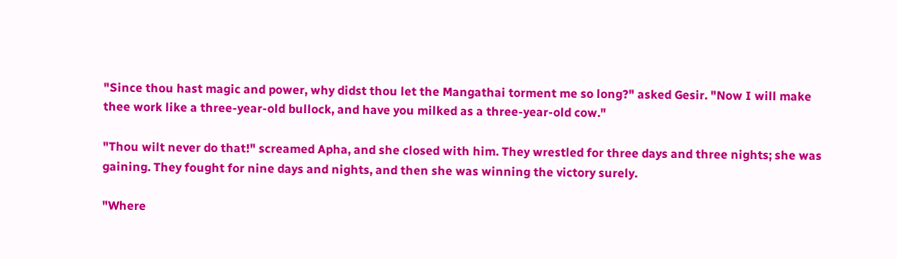"Since thou hast magic and power, why didst thou let the Mangathai torment me so long?" asked Gesir. "Now I will make thee work like a three-year-old bullock, and have you milked as a three-year-old cow."

"Thou wilt never do that!" screamed Apha, and she closed with him. They wrestled for three days and three nights; she was gaining. They fought for nine days and nights, and then she was winning the victory surely.

"Where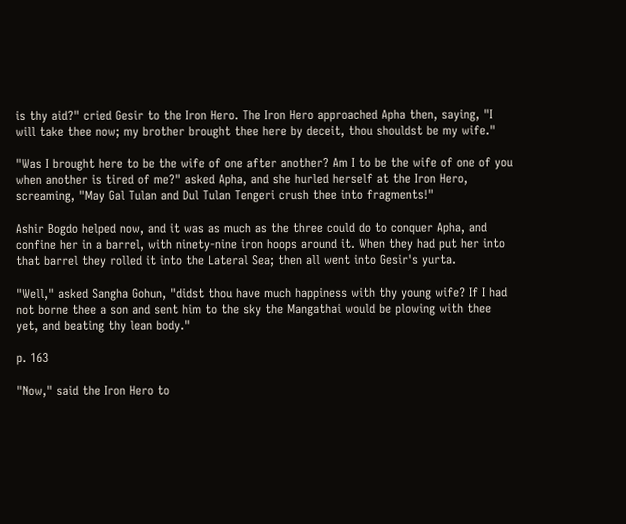is thy aid?" cried Gesir to the Iron Hero. The Iron Hero approached Apha then, saying, "I will take thee now; my brother brought thee here by deceit, thou shouldst be my wife."

"Was I brought here to be the wife of one after another? Am I to be the wife of one of you when another is tired of me?" asked Apha, and she hurled herself at the Iron Hero, screaming, "May Gal Tulan and Dul Tulan Tengeri crush thee into fragments!"

Ashir Bogdo helped now, and it was as much as the three could do to conquer Apha, and confine her in a barrel, with ninety-nine iron hoops around it. When they had put her into that barrel they rolled it into the Lateral Sea; then all went into Gesir's yurta.

"Well," asked Sangha Gohun, "didst thou have much happiness with thy young wife? If I had not borne thee a son and sent him to the sky the Mangathai would be plowing with thee yet, and beating thy lean body."

p. 163

"Now," said the Iron Hero to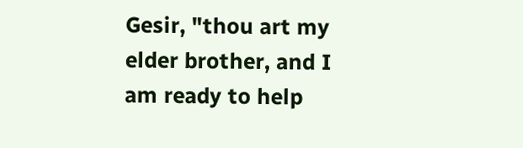Gesir, "thou art my elder brother, and I am ready to help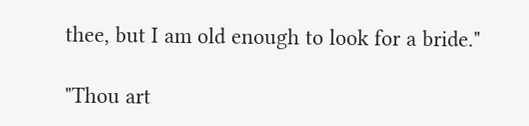thee, but I am old enough to look for a bride."

"Thou art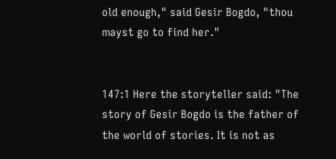old enough," said Gesir Bogdo, "thou mayst go to find her."


147:1 Here the storyteller said: "The story of Gesir Bogdo is the father of the world of stories. It is not as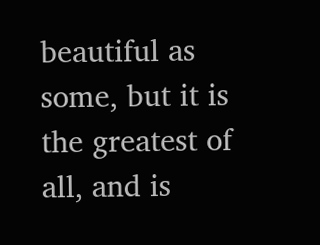beautiful as some, but it is the greatest of all, and is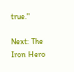true."

Next: The Iron Hero